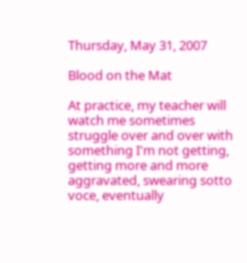Thursday, May 31, 2007

Blood on the Mat

At practice, my teacher will watch me sometimes struggle over and over with something I'm not getting, getting more and more aggravated, swearing sotto voce, eventually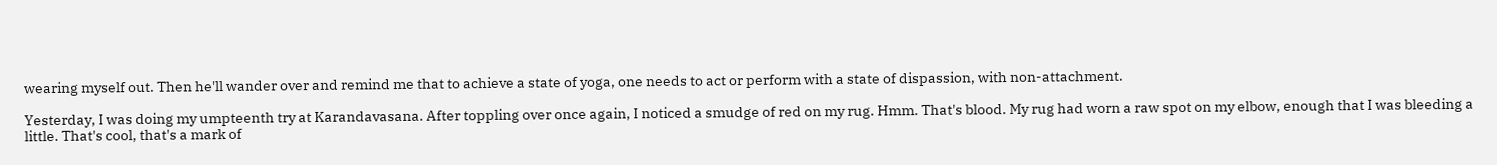wearing myself out. Then he'll wander over and remind me that to achieve a state of yoga, one needs to act or perform with a state of dispassion, with non-attachment.

Yesterday, I was doing my umpteenth try at Karandavasana. After toppling over once again, I noticed a smudge of red on my rug. Hmm. That's blood. My rug had worn a raw spot on my elbow, enough that I was bleeding a little. That's cool, that's a mark of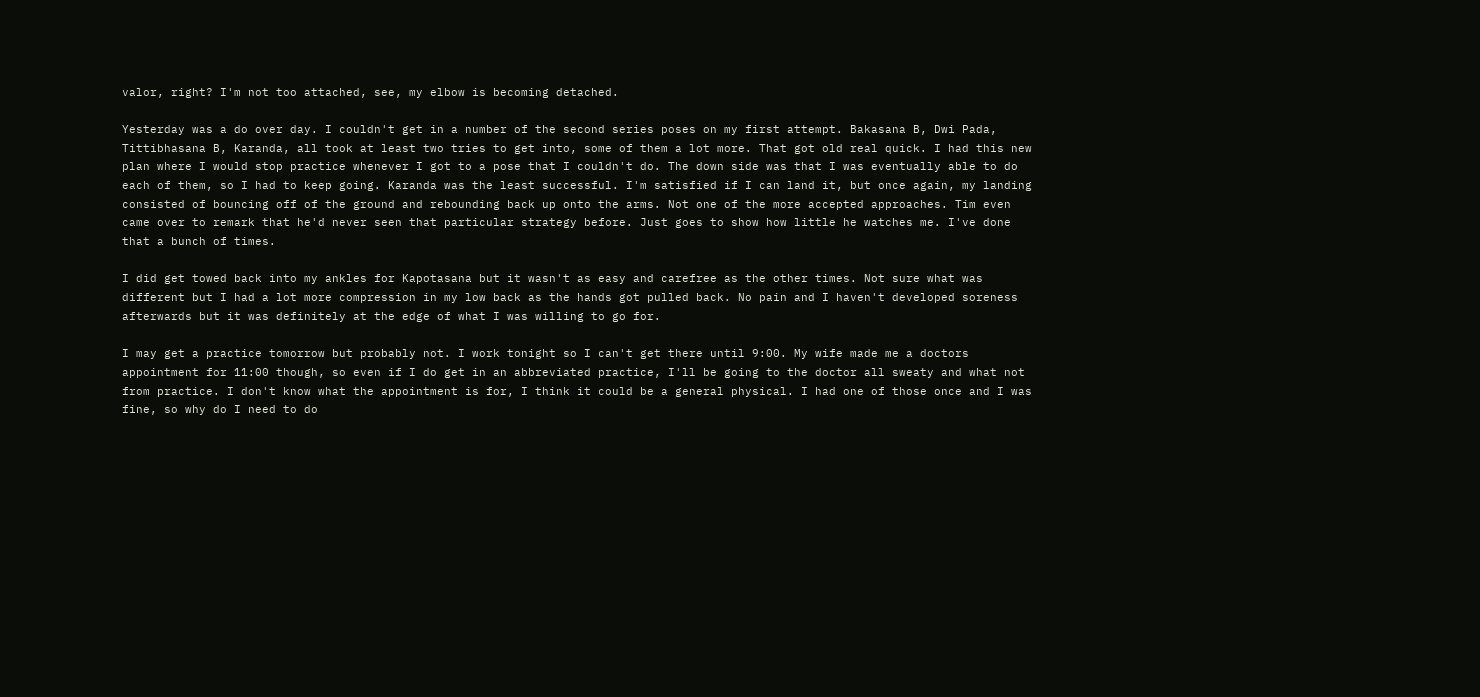valor, right? I'm not too attached, see, my elbow is becoming detached.

Yesterday was a do over day. I couldn't get in a number of the second series poses on my first attempt. Bakasana B, Dwi Pada, Tittibhasana B, Karanda, all took at least two tries to get into, some of them a lot more. That got old real quick. I had this new plan where I would stop practice whenever I got to a pose that I couldn't do. The down side was that I was eventually able to do each of them, so I had to keep going. Karanda was the least successful. I'm satisfied if I can land it, but once again, my landing consisted of bouncing off of the ground and rebounding back up onto the arms. Not one of the more accepted approaches. Tim even came over to remark that he'd never seen that particular strategy before. Just goes to show how little he watches me. I've done that a bunch of times.

I did get towed back into my ankles for Kapotasana but it wasn't as easy and carefree as the other times. Not sure what was different but I had a lot more compression in my low back as the hands got pulled back. No pain and I haven't developed soreness afterwards but it was definitely at the edge of what I was willing to go for.

I may get a practice tomorrow but probably not. I work tonight so I can't get there until 9:00. My wife made me a doctors appointment for 11:00 though, so even if I do get in an abbreviated practice, I'll be going to the doctor all sweaty and what not from practice. I don't know what the appointment is for, I think it could be a general physical. I had one of those once and I was fine, so why do I need to do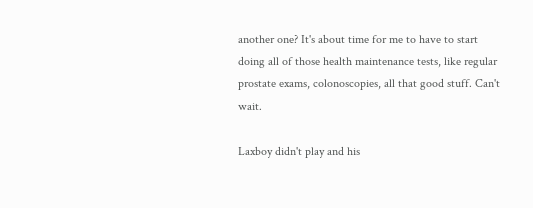another one? It's about time for me to have to start doing all of those health maintenance tests, like regular prostate exams, colonoscopies, all that good stuff. Can't wait.

Laxboy didn't play and his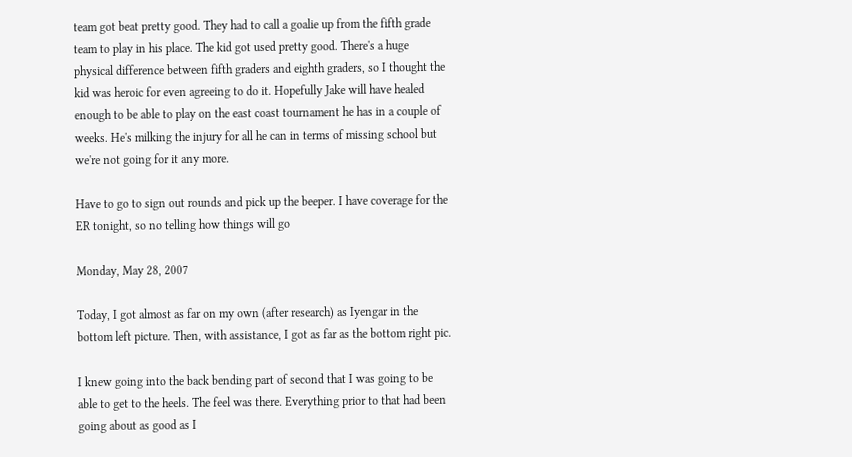team got beat pretty good. They had to call a goalie up from the fifth grade team to play in his place. The kid got used pretty good. There's a huge physical difference between fifth graders and eighth graders, so I thought the kid was heroic for even agreeing to do it. Hopefully Jake will have healed enough to be able to play on the east coast tournament he has in a couple of weeks. He's milking the injury for all he can in terms of missing school but we're not going for it any more.

Have to go to sign out rounds and pick up the beeper. I have coverage for the ER tonight, so no telling how things will go

Monday, May 28, 2007

Today, I got almost as far on my own (after research) as Iyengar in the bottom left picture. Then, with assistance, I got as far as the bottom right pic.

I knew going into the back bending part of second that I was going to be able to get to the heels. The feel was there. Everything prior to that had been going about as good as I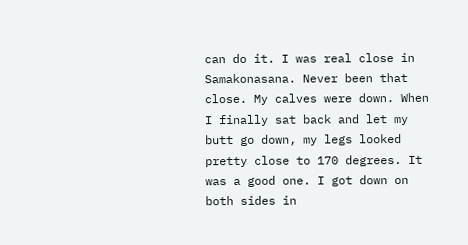can do it. I was real close in Samakonasana. Never been that close. My calves were down. When I finally sat back and let my butt go down, my legs looked pretty close to 170 degrees. It was a good one. I got down on both sides in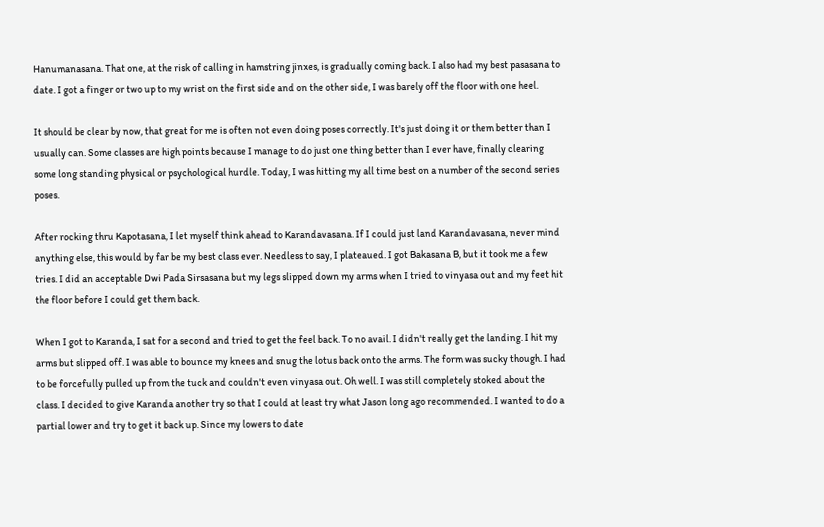Hanumanasana. That one, at the risk of calling in hamstring jinxes, is gradually coming back. I also had my best pasasana to date. I got a finger or two up to my wrist on the first side and on the other side, I was barely off the floor with one heel.

It should be clear by now, that great for me is often not even doing poses correctly. It's just doing it or them better than I usually can. Some classes are high points because I manage to do just one thing better than I ever have, finally clearing some long standing physical or psychological hurdle. Today, I was hitting my all time best on a number of the second series poses.

After rocking thru Kapotasana, I let myself think ahead to Karandavasana. If I could just land Karandavasana, never mind anything else, this would by far be my best class ever. Needless to say, I plateaued. I got Bakasana B, but it took me a few tries. I did an acceptable Dwi Pada Sirsasana but my legs slipped down my arms when I tried to vinyasa out and my feet hit the floor before I could get them back.

When I got to Karanda, I sat for a second and tried to get the feel back. To no avail. I didn't really get the landing. I hit my arms but slipped off. I was able to bounce my knees and snug the lotus back onto the arms. The form was sucky though. I had to be forcefully pulled up from the tuck and couldn't even vinyasa out. Oh well. I was still completely stoked about the class. I decided to give Karanda another try so that I could at least try what Jason long ago recommended. I wanted to do a partial lower and try to get it back up. Since my lowers to date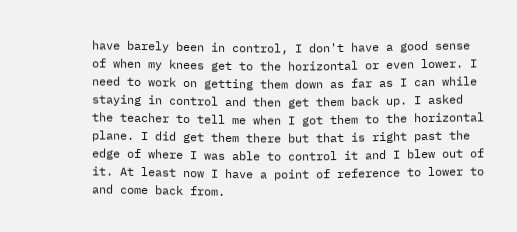have barely been in control, I don't have a good sense of when my knees get to the horizontal or even lower. I need to work on getting them down as far as I can while staying in control and then get them back up. I asked the teacher to tell me when I got them to the horizontal plane. I did get them there but that is right past the edge of where I was able to control it and I blew out of it. At least now I have a point of reference to lower to and come back from.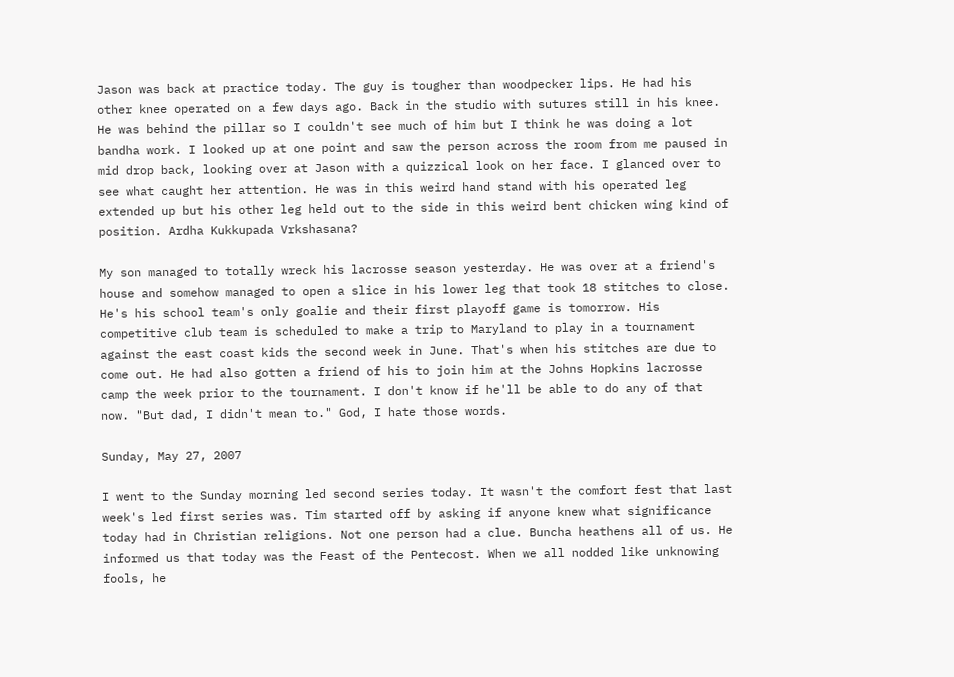Jason was back at practice today. The guy is tougher than woodpecker lips. He had his other knee operated on a few days ago. Back in the studio with sutures still in his knee. He was behind the pillar so I couldn't see much of him but I think he was doing a lot bandha work. I looked up at one point and saw the person across the room from me paused in mid drop back, looking over at Jason with a quizzical look on her face. I glanced over to see what caught her attention. He was in this weird hand stand with his operated leg extended up but his other leg held out to the side in this weird bent chicken wing kind of position. Ardha Kukkupada Vrkshasana?

My son managed to totally wreck his lacrosse season yesterday. He was over at a friend's house and somehow managed to open a slice in his lower leg that took 18 stitches to close. He's his school team's only goalie and their first playoff game is tomorrow. His competitive club team is scheduled to make a trip to Maryland to play in a tournament against the east coast kids the second week in June. That's when his stitches are due to come out. He had also gotten a friend of his to join him at the Johns Hopkins lacrosse camp the week prior to the tournament. I don't know if he'll be able to do any of that now. "But dad, I didn't mean to." God, I hate those words.

Sunday, May 27, 2007

I went to the Sunday morning led second series today. It wasn't the comfort fest that last week's led first series was. Tim started off by asking if anyone knew what significance today had in Christian religions. Not one person had a clue. Buncha heathens all of us. He informed us that today was the Feast of the Pentecost. When we all nodded like unknowing fools, he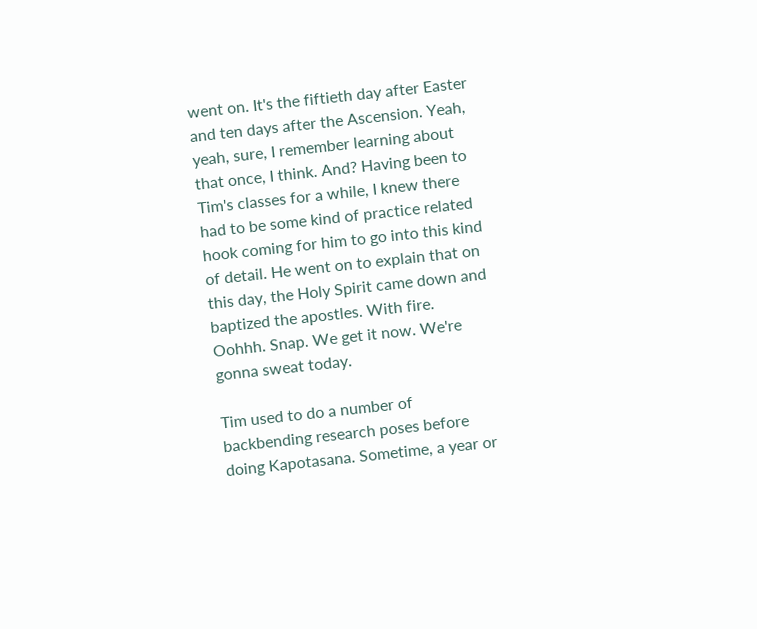went on. It's the fiftieth day after Easter and ten days after the Ascension. Yeah, yeah, sure, I remember learning about that once, I think. And? Having been to Tim's classes for a while, I knew there had to be some kind of practice related hook coming for him to go into this kind of detail. He went on to explain that on this day, the Holy Spirit came down and baptized the apostles. With fire. Oohhh. Snap. We get it now. We're gonna sweat today.

Tim used to do a number of backbending research poses before doing Kapotasana. Sometime, a year or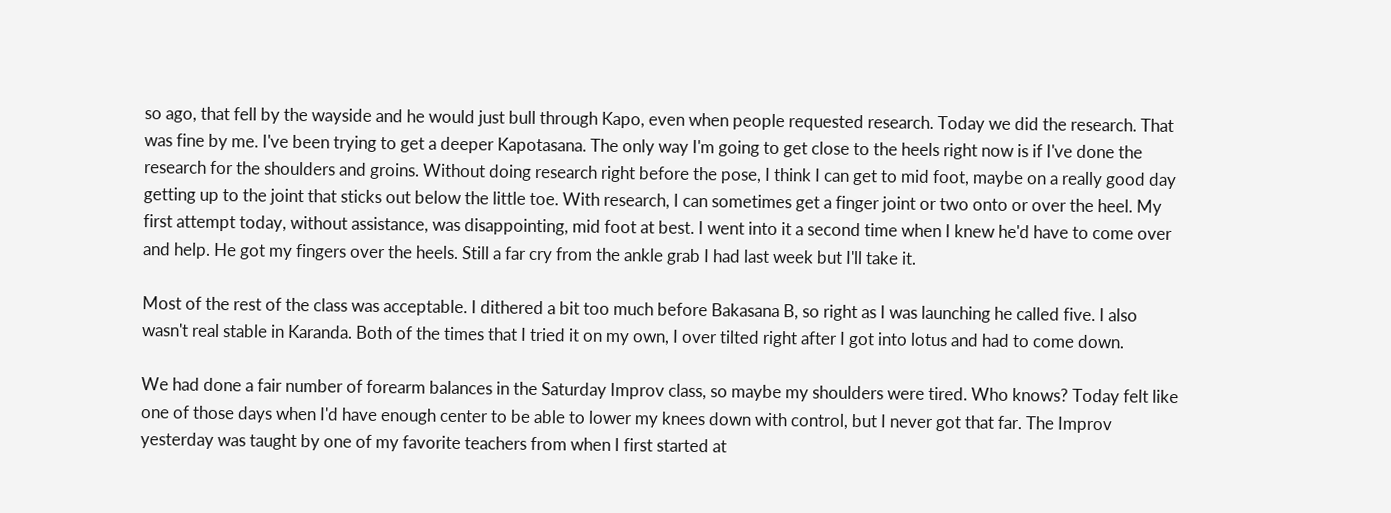so ago, that fell by the wayside and he would just bull through Kapo, even when people requested research. Today we did the research. That was fine by me. I've been trying to get a deeper Kapotasana. The only way I'm going to get close to the heels right now is if I've done the research for the shoulders and groins. Without doing research right before the pose, I think I can get to mid foot, maybe on a really good day getting up to the joint that sticks out below the little toe. With research, I can sometimes get a finger joint or two onto or over the heel. My first attempt today, without assistance, was disappointing, mid foot at best. I went into it a second time when I knew he'd have to come over and help. He got my fingers over the heels. Still a far cry from the ankle grab I had last week but I'll take it.

Most of the rest of the class was acceptable. I dithered a bit too much before Bakasana B, so right as I was launching he called five. I also wasn't real stable in Karanda. Both of the times that I tried it on my own, I over tilted right after I got into lotus and had to come down.

We had done a fair number of forearm balances in the Saturday Improv class, so maybe my shoulders were tired. Who knows? Today felt like one of those days when I'd have enough center to be able to lower my knees down with control, but I never got that far. The Improv yesterday was taught by one of my favorite teachers from when I first started at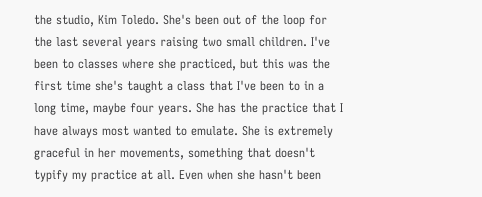the studio, Kim Toledo. She's been out of the loop for the last several years raising two small children. I've been to classes where she practiced, but this was the first time she's taught a class that I've been to in a long time, maybe four years. She has the practice that I have always most wanted to emulate. She is extremely graceful in her movements, something that doesn't typify my practice at all. Even when she hasn't been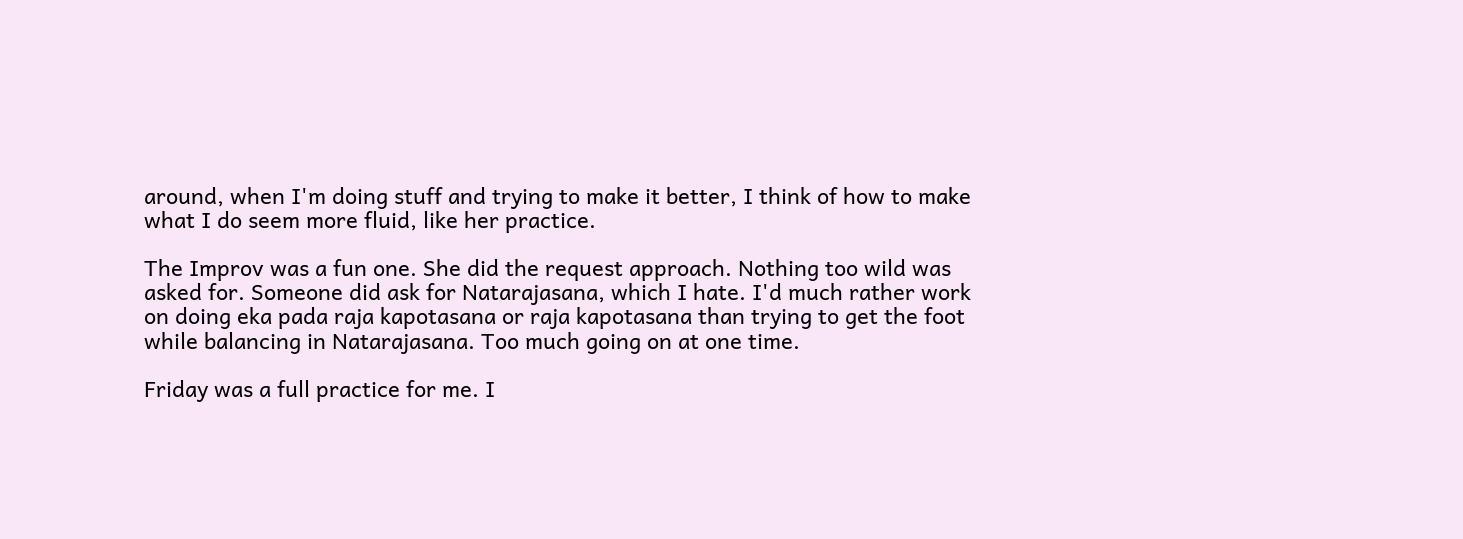around, when I'm doing stuff and trying to make it better, I think of how to make what I do seem more fluid, like her practice.

The Improv was a fun one. She did the request approach. Nothing too wild was asked for. Someone did ask for Natarajasana, which I hate. I'd much rather work on doing eka pada raja kapotasana or raja kapotasana than trying to get the foot while balancing in Natarajasana. Too much going on at one time.

Friday was a full practice for me. I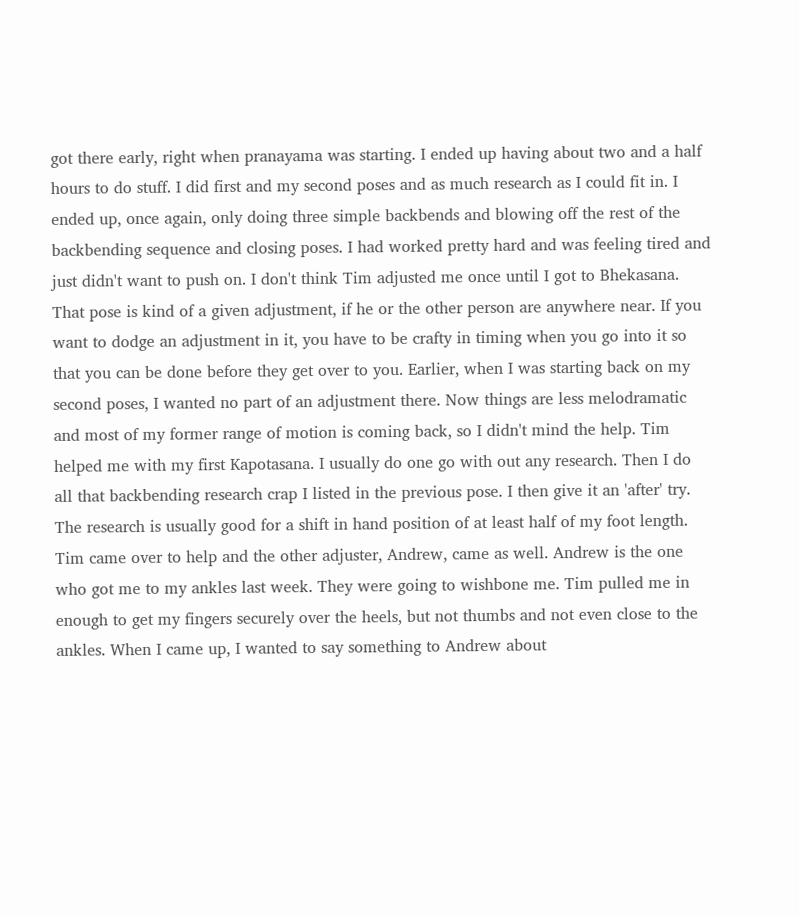got there early, right when pranayama was starting. I ended up having about two and a half hours to do stuff. I did first and my second poses and as much research as I could fit in. I ended up, once again, only doing three simple backbends and blowing off the rest of the backbending sequence and closing poses. I had worked pretty hard and was feeling tired and just didn't want to push on. I don't think Tim adjusted me once until I got to Bhekasana. That pose is kind of a given adjustment, if he or the other person are anywhere near. If you want to dodge an adjustment in it, you have to be crafty in timing when you go into it so that you can be done before they get over to you. Earlier, when I was starting back on my second poses, I wanted no part of an adjustment there. Now things are less melodramatic and most of my former range of motion is coming back, so I didn't mind the help. Tim helped me with my first Kapotasana. I usually do one go with out any research. Then I do all that backbending research crap I listed in the previous pose. I then give it an 'after' try. The research is usually good for a shift in hand position of at least half of my foot length. Tim came over to help and the other adjuster, Andrew, came as well. Andrew is the one who got me to my ankles last week. They were going to wishbone me. Tim pulled me in enough to get my fingers securely over the heels, but not thumbs and not even close to the ankles. When I came up, I wanted to say something to Andrew about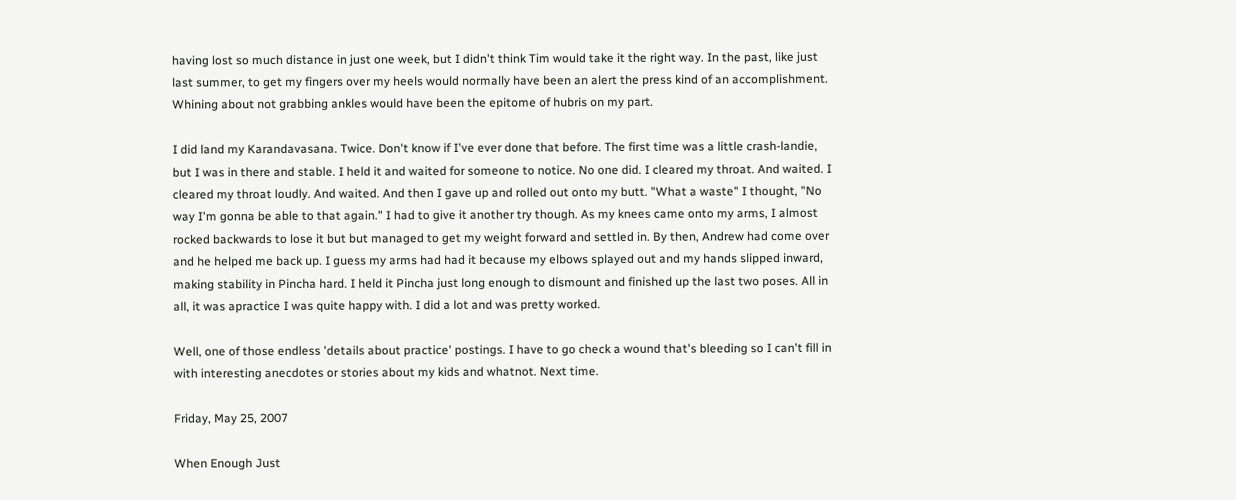having lost so much distance in just one week, but I didn't think Tim would take it the right way. In the past, like just last summer, to get my fingers over my heels would normally have been an alert the press kind of an accomplishment. Whining about not grabbing ankles would have been the epitome of hubris on my part.

I did land my Karandavasana. Twice. Don't know if I've ever done that before. The first time was a little crash-landie, but I was in there and stable. I held it and waited for someone to notice. No one did. I cleared my throat. And waited. I cleared my throat loudly. And waited. And then I gave up and rolled out onto my butt. "What a waste" I thought, "No way I'm gonna be able to that again." I had to give it another try though. As my knees came onto my arms, I almost rocked backwards to lose it but but managed to get my weight forward and settled in. By then, Andrew had come over and he helped me back up. I guess my arms had had it because my elbows splayed out and my hands slipped inward, making stability in Pincha hard. I held it Pincha just long enough to dismount and finished up the last two poses. All in all, it was apractice I was quite happy with. I did a lot and was pretty worked.

Well, one of those endless 'details about practice' postings. I have to go check a wound that's bleeding so I can't fill in with interesting anecdotes or stories about my kids and whatnot. Next time.

Friday, May 25, 2007

When Enough Just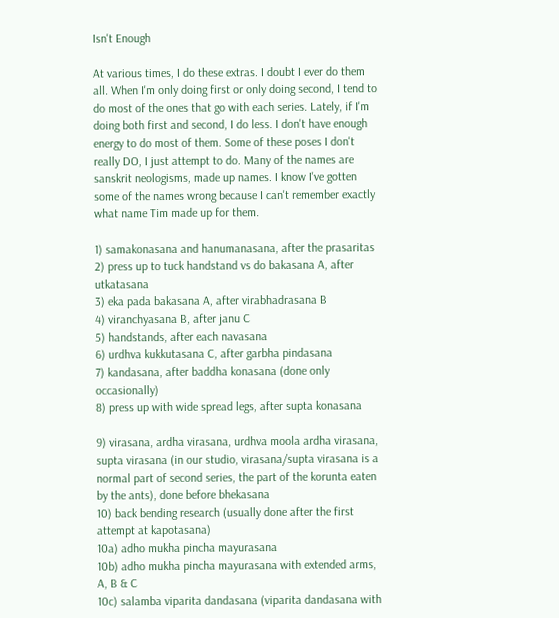Isn't Enough

At various times, I do these extras. I doubt I ever do them all. When I'm only doing first or only doing second, I tend to do most of the ones that go with each series. Lately, if I'm doing both first and second, I do less. I don't have enough energy to do most of them. Some of these poses I don't really DO, I just attempt to do. Many of the names are sanskrit neologisms, made up names. I know I've gotten some of the names wrong because I can't remember exactly what name Tim made up for them.

1) samakonasana and hanumanasana, after the prasaritas
2) press up to tuck handstand vs do bakasana A, after utkatasana
3) eka pada bakasana A, after virabhadrasana B
4) viranchyasana B, after janu C
5) handstands, after each navasana
6) urdhva kukkutasana C, after garbha pindasana
7) kandasana, after baddha konasana (done only occasionally)
8) press up with wide spread legs, after supta konasana

9) virasana, ardha virasana, urdhva moola ardha virasana, supta virasana (in our studio, virasana/supta virasana is a normal part of second series, the part of the korunta eaten by the ants), done before bhekasana
10) back bending research (usually done after the first attempt at kapotasana)
10a) adho mukha pincha mayurasana
10b) adho mukha pincha mayurasana with extended arms, A, B & C
10c) salamba viparita dandasana (viparita dandasana with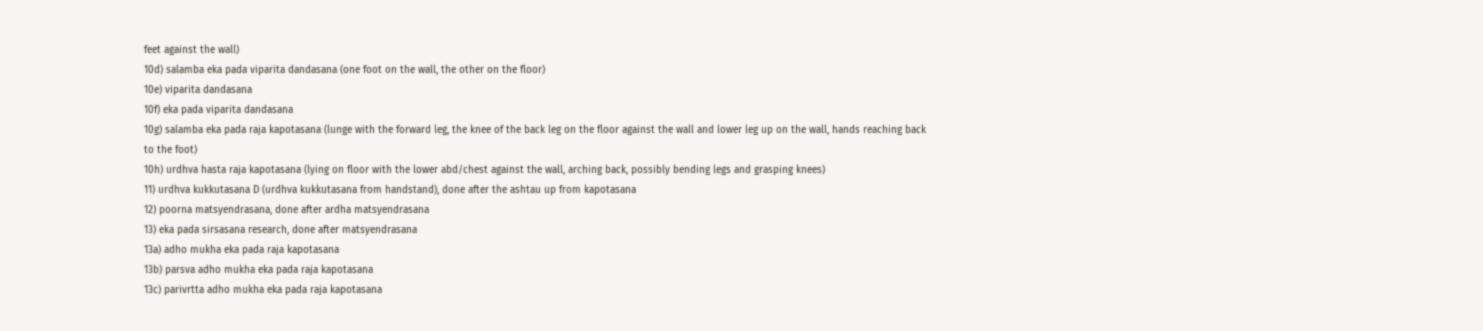feet against the wall)
10d) salamba eka pada viparita dandasana (one foot on the wall, the other on the floor)
10e) viparita dandasana
10f) eka pada viparita dandasana
10g) salamba eka pada raja kapotasana (lunge with the forward leg, the knee of the back leg on the floor against the wall and lower leg up on the wall, hands reaching back to the foot)
10h) urdhva hasta raja kapotasana (lying on floor with the lower abd/chest against the wall, arching back, possibly bending legs and grasping knees)
11) urdhva kukkutasana D (urdhva kukkutasana from handstand), done after the ashtau up from kapotasana
12) poorna matsyendrasana, done after ardha matsyendrasana
13) eka pada sirsasana research, done after matsyendrasana
13a) adho mukha eka pada raja kapotasana
13b) parsva adho mukha eka pada raja kapotasana
13c) parivrtta adho mukha eka pada raja kapotasana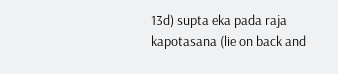13d) supta eka pada raja kapotasana (lie on back and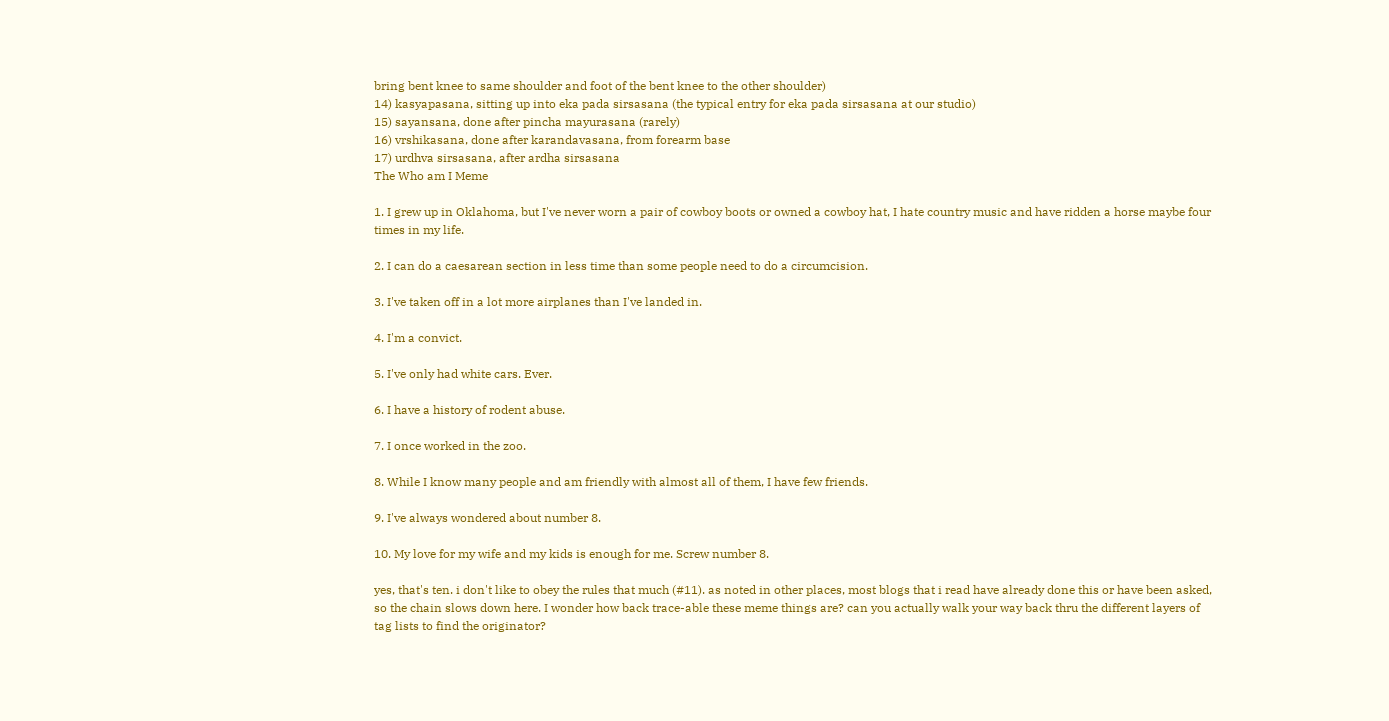bring bent knee to same shoulder and foot of the bent knee to the other shoulder)
14) kasyapasana, sitting up into eka pada sirsasana (the typical entry for eka pada sirsasana at our studio)
15) sayansana, done after pincha mayurasana (rarely)
16) vrshikasana, done after karandavasana, from forearm base
17) urdhva sirsasana, after ardha sirsasana
The Who am I Meme

1. I grew up in Oklahoma, but I've never worn a pair of cowboy boots or owned a cowboy hat, I hate country music and have ridden a horse maybe four times in my life.

2. I can do a caesarean section in less time than some people need to do a circumcision.

3. I've taken off in a lot more airplanes than I've landed in.

4. I'm a convict.

5. I've only had white cars. Ever.

6. I have a history of rodent abuse.

7. I once worked in the zoo.

8. While I know many people and am friendly with almost all of them, I have few friends.

9. I've always wondered about number 8.

10. My love for my wife and my kids is enough for me. Screw number 8.

yes, that's ten. i don't like to obey the rules that much (#11). as noted in other places, most blogs that i read have already done this or have been asked, so the chain slows down here. I wonder how back trace-able these meme things are? can you actually walk your way back thru the different layers of tag lists to find the originator?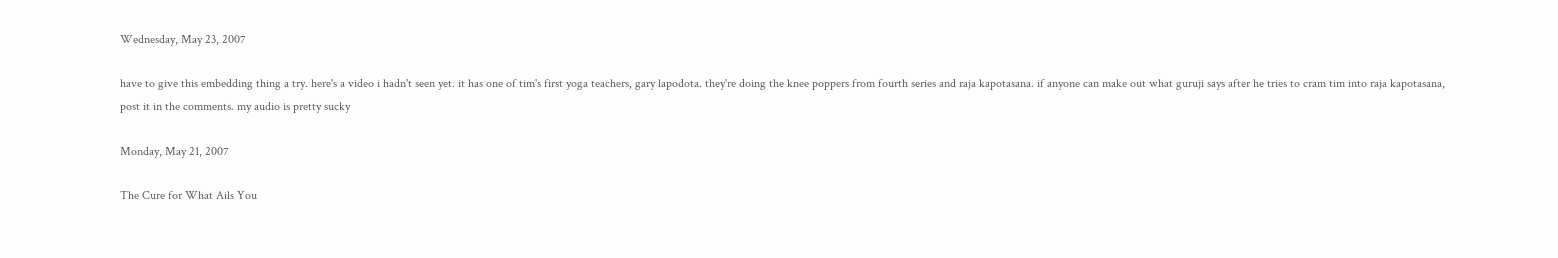Wednesday, May 23, 2007

have to give this embedding thing a try. here's a video i hadn't seen yet. it has one of tim's first yoga teachers, gary lapodota. they're doing the knee poppers from fourth series and raja kapotasana. if anyone can make out what guruji says after he tries to cram tim into raja kapotasana, post it in the comments. my audio is pretty sucky

Monday, May 21, 2007

The Cure for What Ails You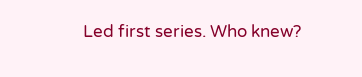Led first series. Who knew?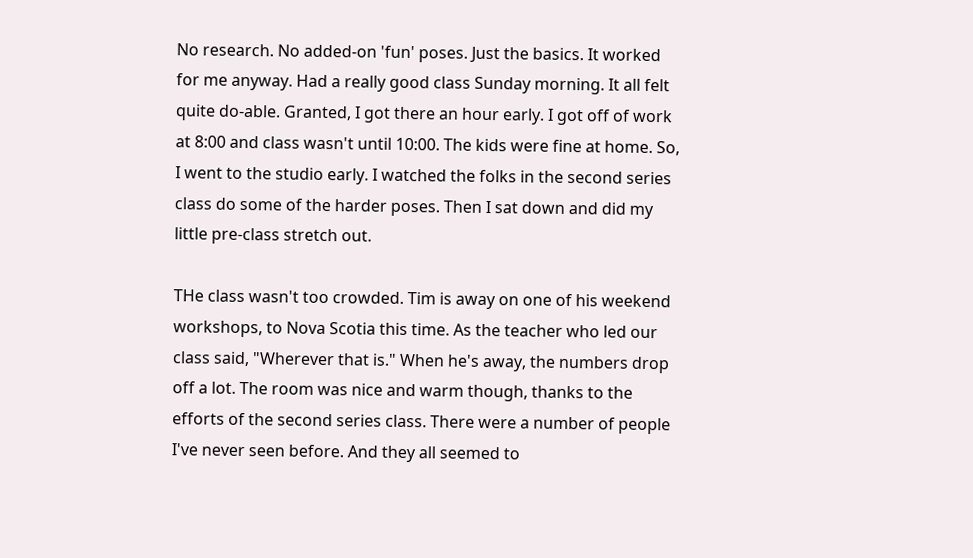No research. No added-on 'fun' poses. Just the basics. It worked for me anyway. Had a really good class Sunday morning. It all felt quite do-able. Granted, I got there an hour early. I got off of work at 8:00 and class wasn't until 10:00. The kids were fine at home. So, I went to the studio early. I watched the folks in the second series class do some of the harder poses. Then I sat down and did my little pre-class stretch out.

THe class wasn't too crowded. Tim is away on one of his weekend workshops, to Nova Scotia this time. As the teacher who led our class said, "Wherever that is." When he's away, the numbers drop off a lot. The room was nice and warm though, thanks to the efforts of the second series class. There were a number of people I've never seen before. And they all seemed to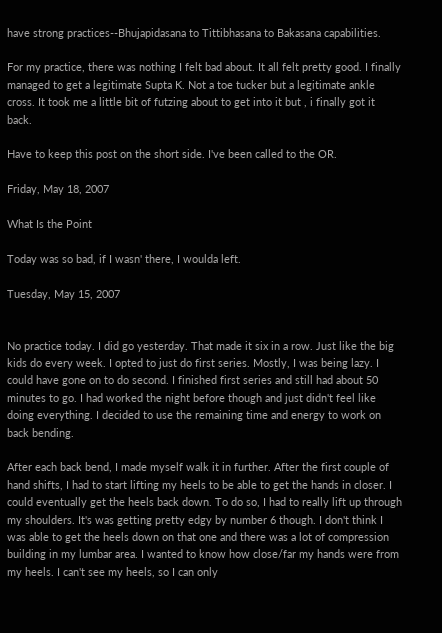have strong practices--Bhujapidasana to Tittibhasana to Bakasana capabilities.

For my practice, there was nothing I felt bad about. It all felt pretty good. I finally managed to get a legitimate Supta K. Not a toe tucker but a legitimate ankle cross. It took me a little bit of futzing about to get into it but , i finally got it back.

Have to keep this post on the short side. I've been called to the OR.

Friday, May 18, 2007

What Is the Point

Today was so bad, if I wasn' there, I woulda left.

Tuesday, May 15, 2007


No practice today. I did go yesterday. That made it six in a row. Just like the big kids do every week. I opted to just do first series. Mostly, I was being lazy. I could have gone on to do second. I finished first series and still had about 50 minutes to go. I had worked the night before though and just didn't feel like doing everything. I decided to use the remaining time and energy to work on back bending.

After each back bend, I made myself walk it in further. After the first couple of hand shifts, I had to start lifting my heels to be able to get the hands in closer. I could eventually get the heels back down. To do so, I had to really lift up through my shoulders. It's was getting pretty edgy by number 6 though. I don't think I was able to get the heels down on that one and there was a lot of compression building in my lumbar area. I wanted to know how close/far my hands were from my heels. I can't see my heels, so I can only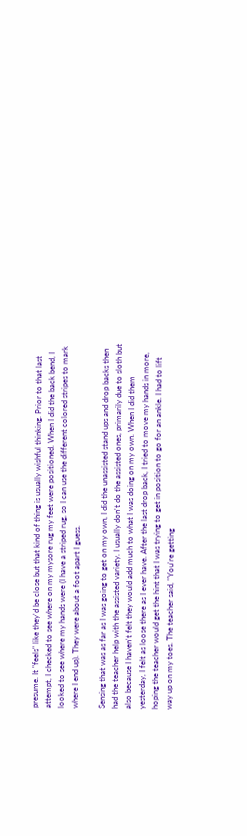presume. It "feels" like they'd be close but that kind of thing is usually wishful thinking. Prior to that last attempt, I checked to see where on my mysore rug my feet were positioned. When I did the back bend, I looked to see where my hands were (I have a striped rug, so I can use the different colored stripes to mark where I end up). They were about a foot apart I guess.

Sensing that was as far as I was going to get on my own, I did the unassisted stand ups and drop backs then had the teacher help with the assisted variety. I usually don't do the assisted ones, primarily due to sloth but also because I haven't felt they would add much to what I was doing on my own. When I did them yesterday, I felt as loose there as I ever have. After the last drop back, I tried to move my hands in more, hoping the teacher would get the hint that I was trying to get in position to go for an ankle. I had to lift way up on my toes. The teacher said, "You're getting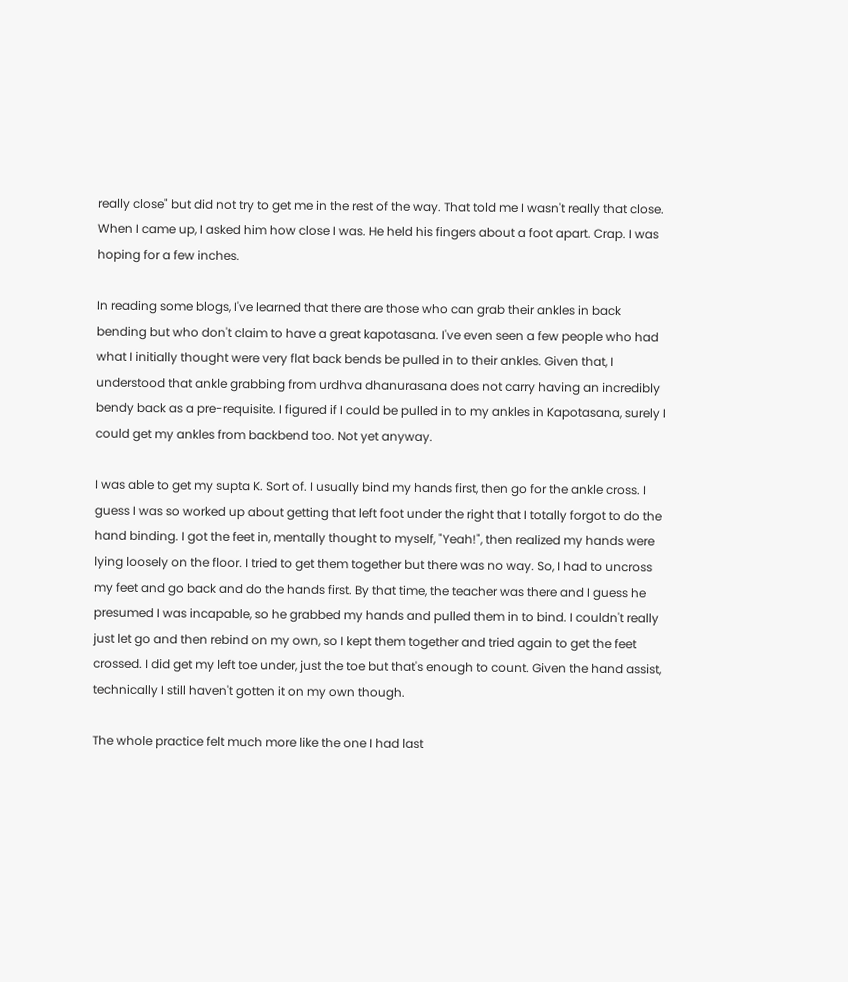really close" but did not try to get me in the rest of the way. That told me I wasn't really that close. When I came up, I asked him how close I was. He held his fingers about a foot apart. Crap. I was hoping for a few inches.

In reading some blogs, I've learned that there are those who can grab their ankles in back bending but who don't claim to have a great kapotasana. I've even seen a few people who had what I initially thought were very flat back bends be pulled in to their ankles. Given that, I understood that ankle grabbing from urdhva dhanurasana does not carry having an incredibly bendy back as a pre-requisite. I figured if I could be pulled in to my ankles in Kapotasana, surely I could get my ankles from backbend too. Not yet anyway.

I was able to get my supta K. Sort of. I usually bind my hands first, then go for the ankle cross. I guess I was so worked up about getting that left foot under the right that I totally forgot to do the hand binding. I got the feet in, mentally thought to myself, "Yeah!", then realized my hands were lying loosely on the floor. I tried to get them together but there was no way. So, I had to uncross my feet and go back and do the hands first. By that time, the teacher was there and I guess he presumed I was incapable, so he grabbed my hands and pulled them in to bind. I couldn't really just let go and then rebind on my own, so I kept them together and tried again to get the feet crossed. I did get my left toe under, just the toe but that's enough to count. Given the hand assist, technically I still haven't gotten it on my own though.

The whole practice felt much more like the one I had last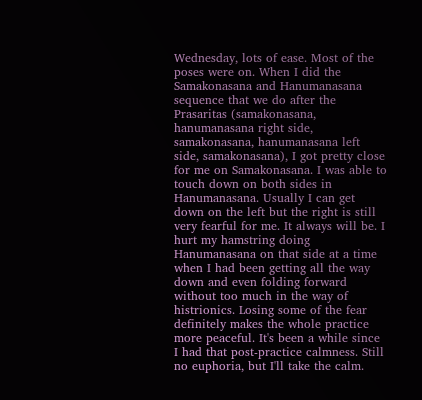Wednesday, lots of ease. Most of the poses were on. When I did the Samakonasana and Hanumanasana sequence that we do after the Prasaritas (samakonasana, hanumanasana right side, samakonasana, hanumanasana left side, samakonasana), I got pretty close for me on Samakonasana. I was able to touch down on both sides in Hanumanasana. Usually I can get down on the left but the right is still very fearful for me. It always will be. I hurt my hamstring doing Hanumanasana on that side at a time when I had been getting all the way down and even folding forward without too much in the way of histrionics. Losing some of the fear definitely makes the whole practice more peaceful. It's been a while since I had that post-practice calmness. Still no euphoria, but I'll take the calm.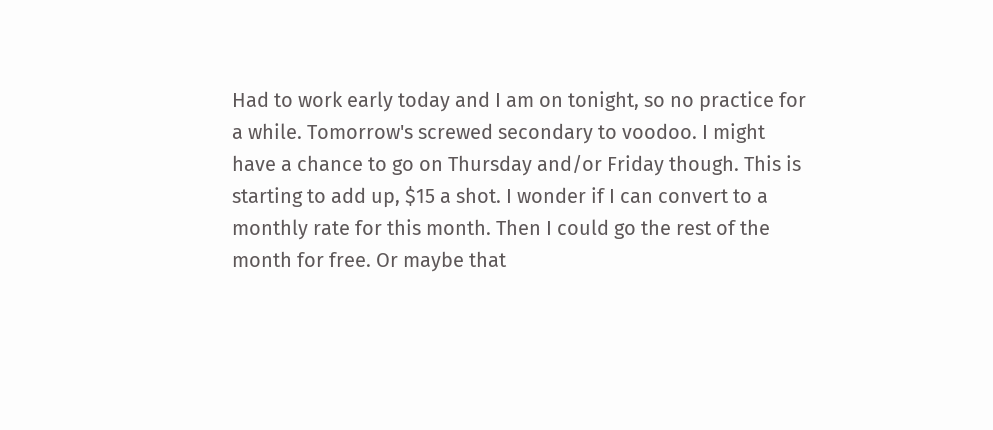Had to work early today and I am on tonight, so no practice for a while. Tomorrow's screwed secondary to voodoo. I might have a chance to go on Thursday and/or Friday though. This is starting to add up, $15 a shot. I wonder if I can convert to a monthly rate for this month. Then I could go the rest of the month for free. Or maybe that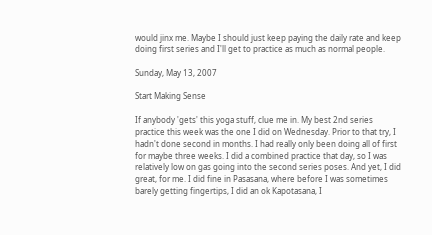would jinx me. Maybe I should just keep paying the daily rate and keep doing first series and I'll get to practice as much as normal people.

Sunday, May 13, 2007

Start Making Sense

If anybody 'gets' this yoga stuff, clue me in. My best 2nd series practice this week was the one I did on Wednesday. Prior to that try, I hadn't done second in months. I had really only been doing all of first for maybe three weeks. I did a combined practice that day, so I was relatively low on gas going into the second series poses. And yet, I did great, for me. I did fine in Pasasana, where before I was sometimes barely getting fingertips, I did an ok Kapotasana, I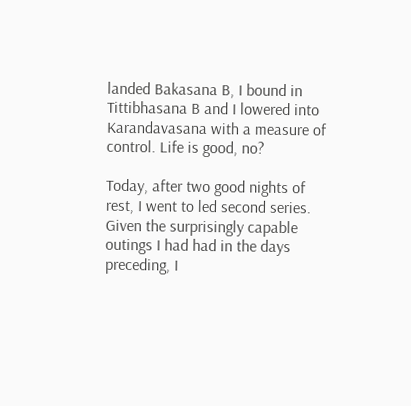landed Bakasana B, I bound in Tittibhasana B and I lowered into Karandavasana with a measure of control. Life is good, no?

Today, after two good nights of rest, I went to led second series. Given the surprisingly capable outings I had had in the days preceding, I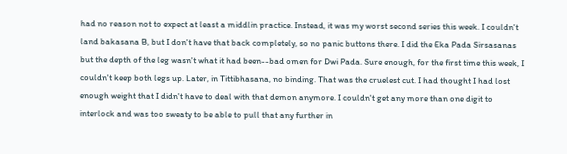had no reason not to expect at least a middlin practice. Instead, it was my worst second series this week. I couldn't land bakasana B, but I don't have that back completely, so no panic buttons there. I did the Eka Pada Sirsasanas but the depth of the leg wasn't what it had been--bad omen for Dwi Pada. Sure enough, for the first time this week, I couldn't keep both legs up. Later, in Tittibhasana, no binding. That was the cruelest cut. I had thought I had lost enough weight that I didn't have to deal with that demon anymore. I couldn't get any more than one digit to interlock and was too sweaty to be able to pull that any further in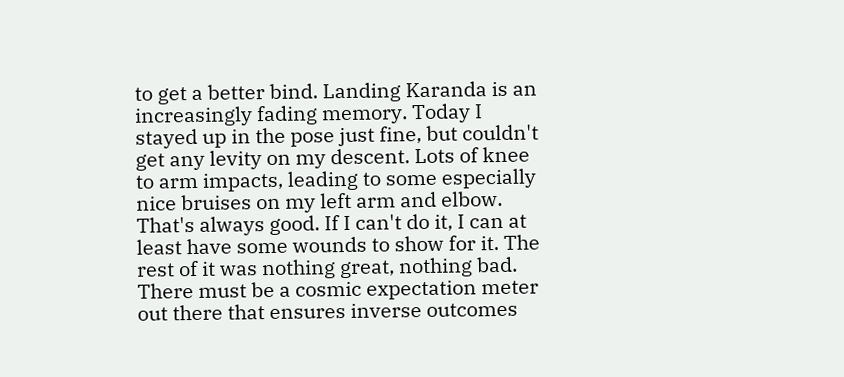to get a better bind. Landing Karanda is an increasingly fading memory. Today I stayed up in the pose just fine, but couldn't get any levity on my descent. Lots of knee to arm impacts, leading to some especially nice bruises on my left arm and elbow. That's always good. If I can't do it, I can at least have some wounds to show for it. The rest of it was nothing great, nothing bad. There must be a cosmic expectation meter out there that ensures inverse outcomes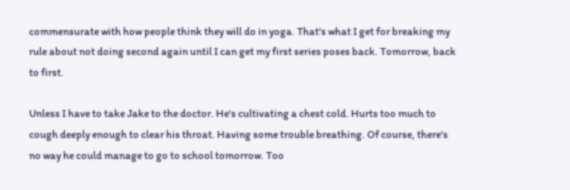commensurate with how people think they will do in yoga. That's what I get for breaking my rule about not doing second again until I can get my first series poses back. Tomorrow, back to first.

Unless I have to take Jake to the doctor. He's cultivating a chest cold. Hurts too much to cough deeply enough to clear his throat. Having some trouble breathing. Of course, there's no way he could manage to go to school tomorrow. Too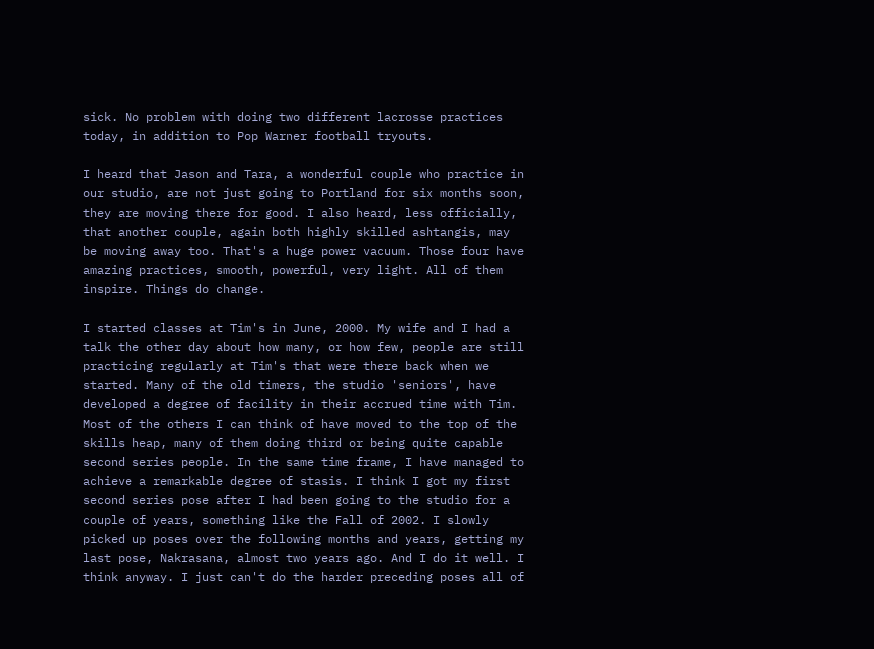sick. No problem with doing two different lacrosse practices today, in addition to Pop Warner football tryouts.

I heard that Jason and Tara, a wonderful couple who practice in our studio, are not just going to Portland for six months soon, they are moving there for good. I also heard, less officially, that another couple, again both highly skilled ashtangis, may be moving away too. That's a huge power vacuum. Those four have amazing practices, smooth, powerful, very light. All of them inspire. Things do change.

I started classes at Tim's in June, 2000. My wife and I had a talk the other day about how many, or how few, people are still practicing regularly at Tim's that were there back when we started. Many of the old timers, the studio 'seniors', have developed a degree of facility in their accrued time with Tim. Most of the others I can think of have moved to the top of the skills heap, many of them doing third or being quite capable second series people. In the same time frame, I have managed to achieve a remarkable degree of stasis. I think I got my first second series pose after I had been going to the studio for a couple of years, something like the Fall of 2002. I slowly picked up poses over the following months and years, getting my last pose, Nakrasana, almost two years ago. And I do it well. I think anyway. I just can't do the harder preceding poses all of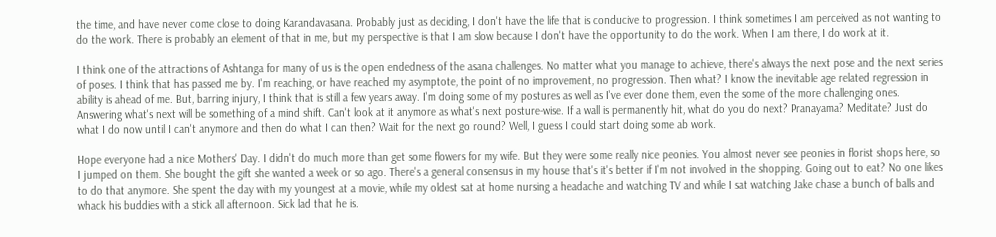the time, and have never come close to doing Karandavasana. Probably just as deciding, I don't have the life that is conducive to progression. I think sometimes I am perceived as not wanting to do the work. There is probably an element of that in me, but my perspective is that I am slow because I don't have the opportunity to do the work. When I am there, I do work at it.

I think one of the attractions of Ashtanga for many of us is the open endedness of the asana challenges. No matter what you manage to achieve, there's always the next pose and the next series of poses. I think that has passed me by. I'm reaching, or have reached my asymptote, the point of no improvement, no progression. Then what? I know the inevitable age related regression in ability is ahead of me. But, barring injury, I think that is still a few years away. I'm doing some of my postures as well as I've ever done them, even the some of the more challenging ones. Answering what's next will be something of a mind shift. Can't look at it anymore as what's next posture-wise. If a wall is permanently hit, what do you do next? Pranayama? Meditate? Just do what I do now until I can't anymore and then do what I can then? Wait for the next go round? Well, I guess I could start doing some ab work.

Hope everyone had a nice Mothers' Day. I didn't do much more than get some flowers for my wife. But they were some really nice peonies. You almost never see peonies in florist shops here, so I jumped on them. She bought the gift she wanted a week or so ago. There's a general consensus in my house that's it's better if I'm not involved in the shopping. Going out to eat? No one likes to do that anymore. She spent the day with my youngest at a movie, while my oldest sat at home nursing a headache and watching TV and while I sat watching Jake chase a bunch of balls and whack his buddies with a stick all afternoon. Sick lad that he is.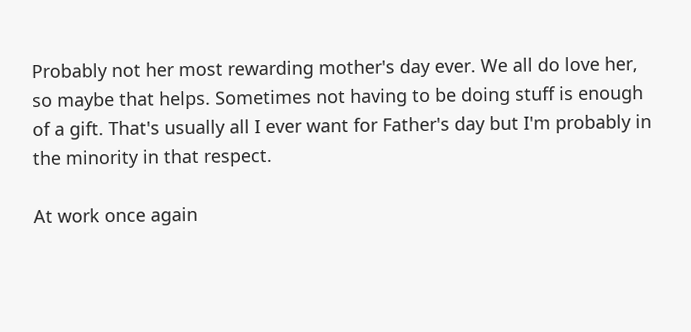Probably not her most rewarding mother's day ever. We all do love her, so maybe that helps. Sometimes not having to be doing stuff is enough of a gift. That's usually all I ever want for Father's day but I'm probably in the minority in that respect.

At work once again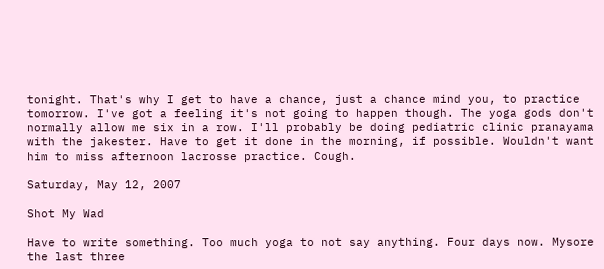tonight. That's why I get to have a chance, just a chance mind you, to practice tomorrow. I've got a feeling it's not going to happen though. The yoga gods don't normally allow me six in a row. I'll probably be doing pediatric clinic pranayama with the jakester. Have to get it done in the morning, if possible. Wouldn't want him to miss afternoon lacrosse practice. Cough.

Saturday, May 12, 2007

Shot My Wad

Have to write something. Too much yoga to not say anything. Four days now. Mysore the last three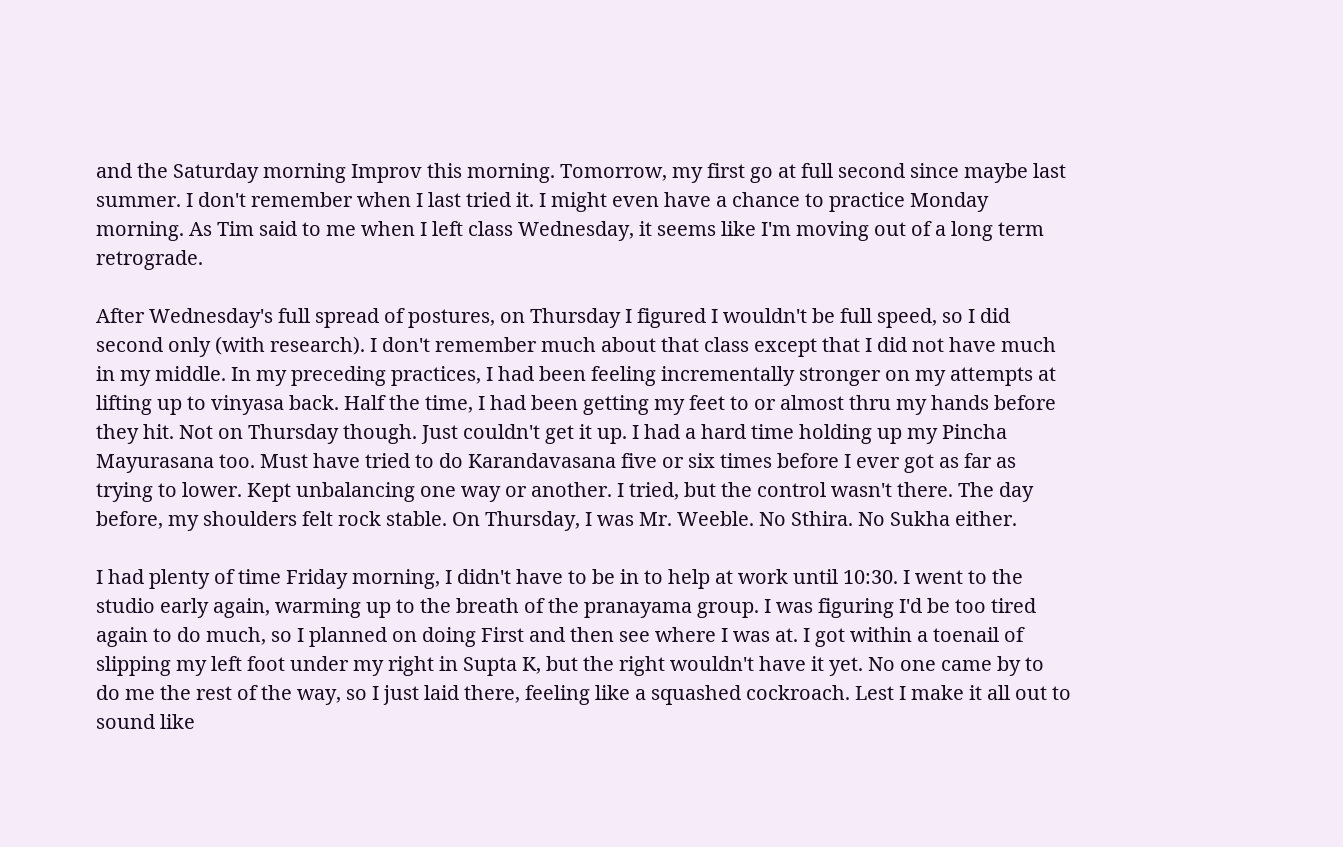and the Saturday morning Improv this morning. Tomorrow, my first go at full second since maybe last summer. I don't remember when I last tried it. I might even have a chance to practice Monday morning. As Tim said to me when I left class Wednesday, it seems like I'm moving out of a long term retrograde.

After Wednesday's full spread of postures, on Thursday I figured I wouldn't be full speed, so I did second only (with research). I don't remember much about that class except that I did not have much in my middle. In my preceding practices, I had been feeling incrementally stronger on my attempts at lifting up to vinyasa back. Half the time, I had been getting my feet to or almost thru my hands before they hit. Not on Thursday though. Just couldn't get it up. I had a hard time holding up my Pincha Mayurasana too. Must have tried to do Karandavasana five or six times before I ever got as far as trying to lower. Kept unbalancing one way or another. I tried, but the control wasn't there. The day before, my shoulders felt rock stable. On Thursday, I was Mr. Weeble. No Sthira. No Sukha either.

I had plenty of time Friday morning, I didn't have to be in to help at work until 10:30. I went to the studio early again, warming up to the breath of the pranayama group. I was figuring I'd be too tired again to do much, so I planned on doing First and then see where I was at. I got within a toenail of slipping my left foot under my right in Supta K, but the right wouldn't have it yet. No one came by to do me the rest of the way, so I just laid there, feeling like a squashed cockroach. Lest I make it all out to sound like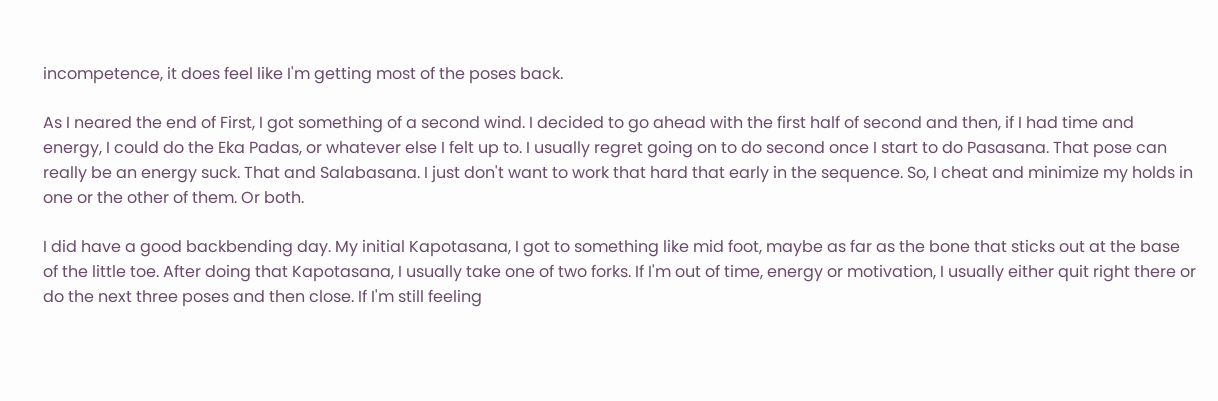incompetence, it does feel like I'm getting most of the poses back.

As I neared the end of First, I got something of a second wind. I decided to go ahead with the first half of second and then, if I had time and energy, I could do the Eka Padas, or whatever else I felt up to. I usually regret going on to do second once I start to do Pasasana. That pose can really be an energy suck. That and Salabasana. I just don't want to work that hard that early in the sequence. So, I cheat and minimize my holds in one or the other of them. Or both.

I did have a good backbending day. My initial Kapotasana, I got to something like mid foot, maybe as far as the bone that sticks out at the base of the little toe. After doing that Kapotasana, I usually take one of two forks. If I'm out of time, energy or motivation, I usually either quit right there or do the next three poses and then close. If I'm still feeling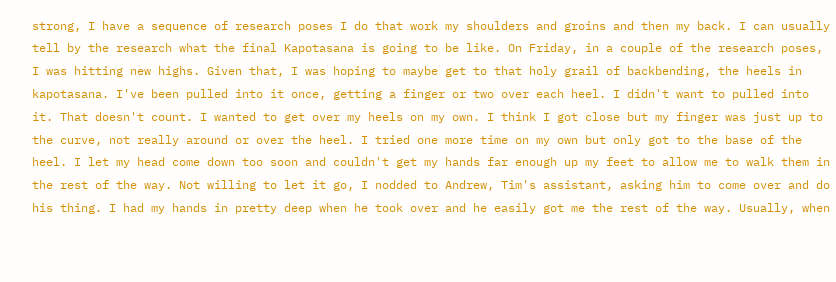strong, I have a sequence of research poses I do that work my shoulders and groins and then my back. I can usually tell by the research what the final Kapotasana is going to be like. On Friday, in a couple of the research poses, I was hitting new highs. Given that, I was hoping to maybe get to that holy grail of backbending, the heels in kapotasana. I've been pulled into it once, getting a finger or two over each heel. I didn't want to pulled into it. That doesn't count. I wanted to get over my heels on my own. I think I got close but my finger was just up to the curve, not really around or over the heel. I tried one more time on my own but only got to the base of the heel. I let my head come down too soon and couldn't get my hands far enough up my feet to allow me to walk them in the rest of the way. Not willing to let it go, I nodded to Andrew, Tim's assistant, asking him to come over and do his thing. I had my hands in pretty deep when he took over and he easily got me the rest of the way. Usually, when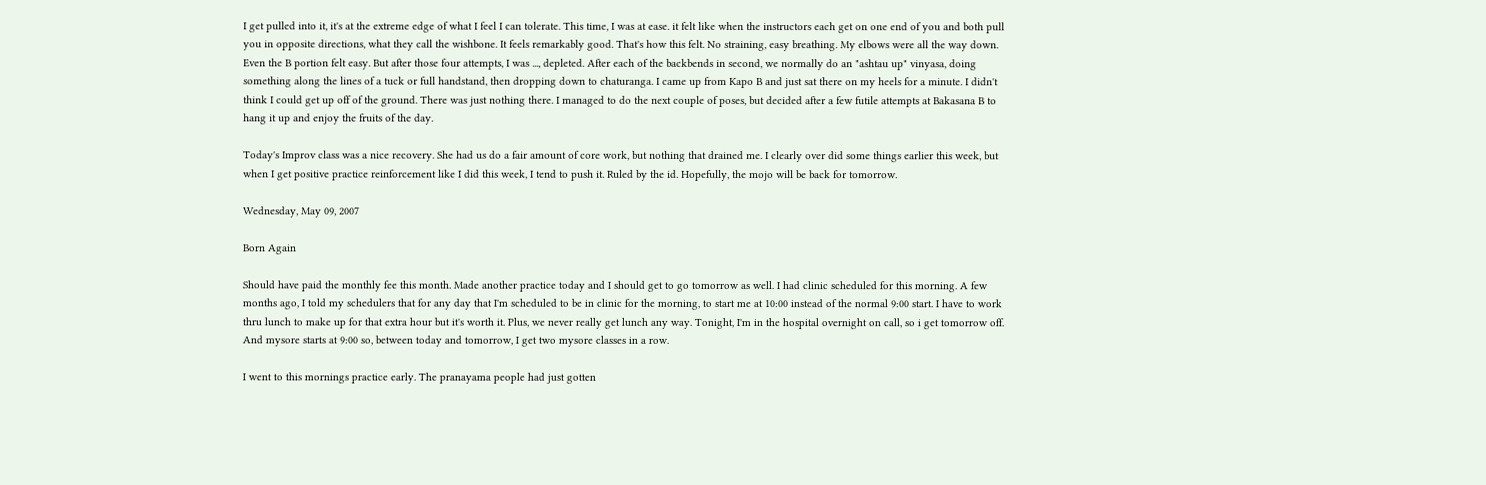I get pulled into it, it's at the extreme edge of what I feel I can tolerate. This time, I was at ease. it felt like when the instructors each get on one end of you and both pull you in opposite directions, what they call the wishbone. It feels remarkably good. That's how this felt. No straining, easy breathing. My elbows were all the way down. Even the B portion felt easy. But after those four attempts, I was ..., depleted. After each of the backbends in second, we normally do an "ashtau up" vinyasa, doing something along the lines of a tuck or full handstand, then dropping down to chaturanga. I came up from Kapo B and just sat there on my heels for a minute. I didn't think I could get up off of the ground. There was just nothing there. I managed to do the next couple of poses, but decided after a few futile attempts at Bakasana B to hang it up and enjoy the fruits of the day.

Today's Improv class was a nice recovery. She had us do a fair amount of core work, but nothing that drained me. I clearly over did some things earlier this week, but when I get positive practice reinforcement like I did this week, I tend to push it. Ruled by the id. Hopefully, the mojo will be back for tomorrow.

Wednesday, May 09, 2007

Born Again

Should have paid the monthly fee this month. Made another practice today and I should get to go tomorrow as well. I had clinic scheduled for this morning. A few months ago, I told my schedulers that for any day that I'm scheduled to be in clinic for the morning, to start me at 10:00 instead of the normal 9:00 start. I have to work thru lunch to make up for that extra hour but it's worth it. Plus, we never really get lunch any way. Tonight, I'm in the hospital overnight on call, so i get tomorrow off. And mysore starts at 9:00 so, between today and tomorrow, I get two mysore classes in a row.

I went to this mornings practice early. The pranayama people had just gotten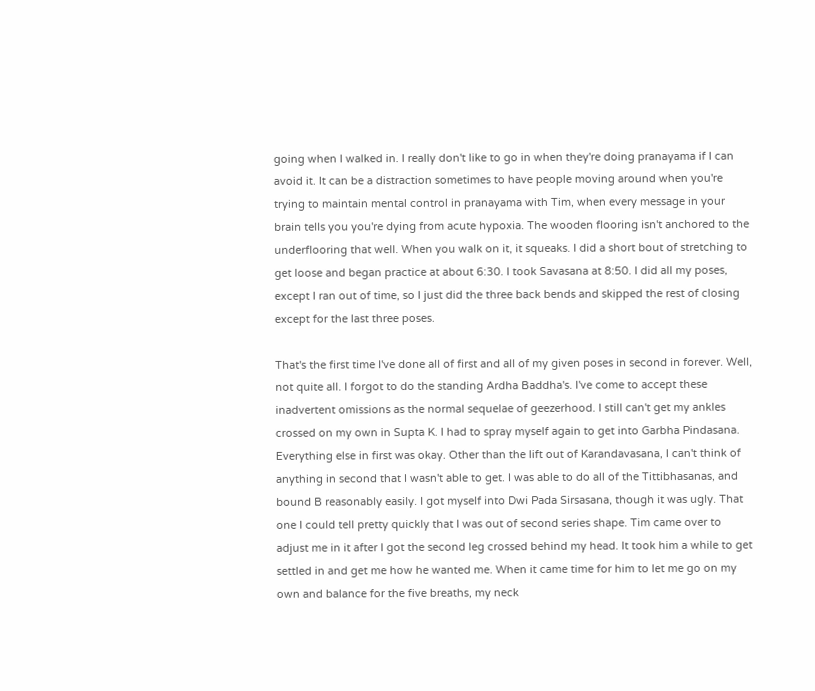going when I walked in. I really don't like to go in when they're doing pranayama if I can avoid it. It can be a distraction sometimes to have people moving around when you're trying to maintain mental control in pranayama with Tim, when every message in your brain tells you you're dying from acute hypoxia. The wooden flooring isn't anchored to the underflooring that well. When you walk on it, it squeaks. I did a short bout of stretching to get loose and began practice at about 6:30. I took Savasana at 8:50. I did all my poses, except I ran out of time, so I just did the three back bends and skipped the rest of closing except for the last three poses.

That's the first time I've done all of first and all of my given poses in second in forever. Well, not quite all. I forgot to do the standing Ardha Baddha's. I've come to accept these inadvertent omissions as the normal sequelae of geezerhood. I still can't get my ankles crossed on my own in Supta K. I had to spray myself again to get into Garbha Pindasana. Everything else in first was okay. Other than the lift out of Karandavasana, I can't think of anything in second that I wasn't able to get. I was able to do all of the Tittibhasanas, and bound B reasonably easily. I got myself into Dwi Pada Sirsasana, though it was ugly. That one I could tell pretty quickly that I was out of second series shape. Tim came over to adjust me in it after I got the second leg crossed behind my head. It took him a while to get settled in and get me how he wanted me. When it came time for him to let me go on my own and balance for the five breaths, my neck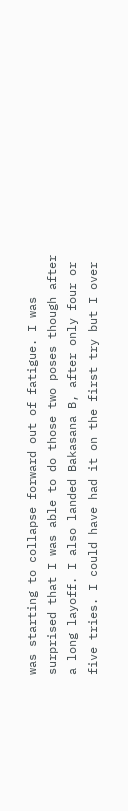was starting to collapse forward out of fatigue. I was surprised that I was able to do those two poses though after a long layoff. I also landed Bakasana B, after only four or five tries. I could have had it on the first try but I over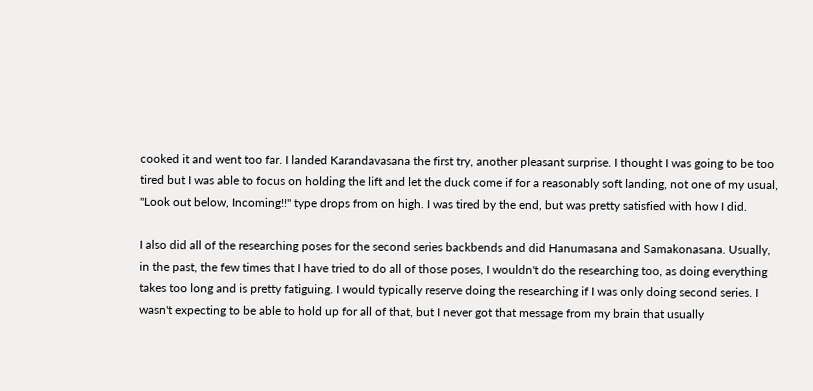cooked it and went too far. I landed Karandavasana the first try, another pleasant surprise. I thought I was going to be too tired but I was able to focus on holding the lift and let the duck come if for a reasonably soft landing, not one of my usual, "Look out below, Incoming!!" type drops from on high. I was tired by the end, but was pretty satisfied with how I did.

I also did all of the researching poses for the second series backbends and did Hanumasana and Samakonasana. Usually, in the past, the few times that I have tried to do all of those poses, I wouldn't do the researching too, as doing everything takes too long and is pretty fatiguing. I would typically reserve doing the researching if I was only doing second series. I wasn't expecting to be able to hold up for all of that, but I never got that message from my brain that usually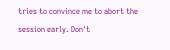tries to convince me to abort the session early. Don't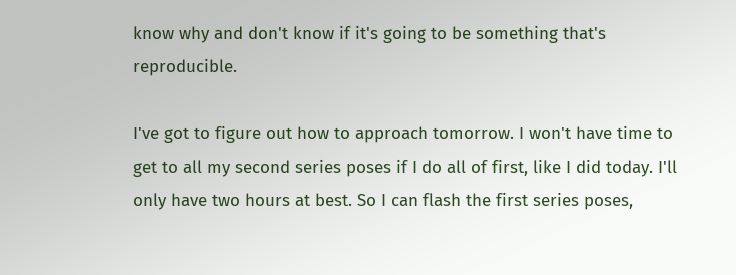know why and don't know if it's going to be something that's reproducible.

I've got to figure out how to approach tomorrow. I won't have time to get to all my second series poses if I do all of first, like I did today. I'll only have two hours at best. So I can flash the first series poses,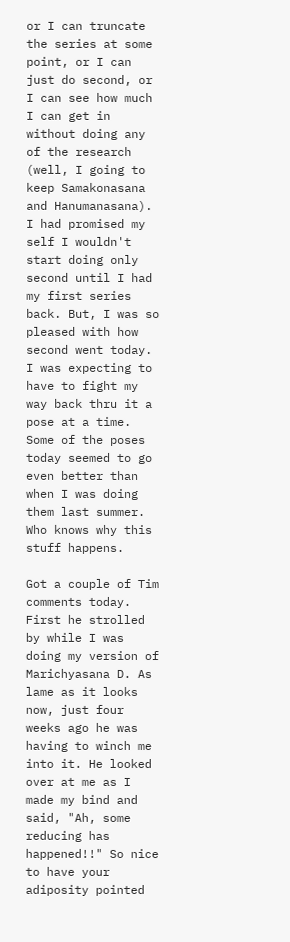or I can truncate the series at some point, or I can just do second, or I can see how much I can get in without doing any of the research (well, I going to keep Samakonasana and Hanumanasana). I had promised my self I wouldn't start doing only second until I had my first series back. But, I was so pleased with how second went today. I was expecting to have to fight my way back thru it a pose at a time. Some of the poses today seemed to go even better than when I was doing them last summer. Who knows why this stuff happens.

Got a couple of Tim comments today. First he strolled by while I was doing my version of Marichyasana D. As lame as it looks now, just four weeks ago he was having to winch me into it. He looked over at me as I made my bind and said, "Ah, some reducing has happened!!" So nice to have your adiposity pointed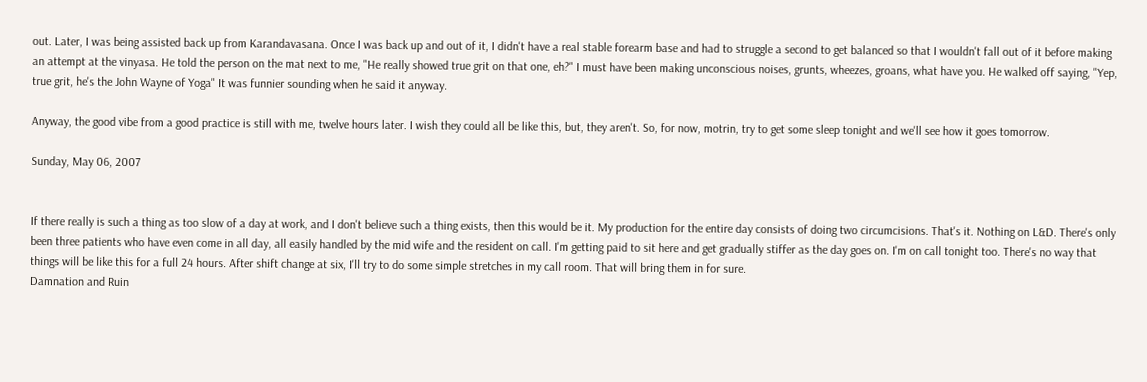out. Later, I was being assisted back up from Karandavasana. Once I was back up and out of it, I didn't have a real stable forearm base and had to struggle a second to get balanced so that I wouldn't fall out of it before making an attempt at the vinyasa. He told the person on the mat next to me, "He really showed true grit on that one, eh?" I must have been making unconscious noises, grunts, wheezes, groans, what have you. He walked off saying, "Yep, true grit, he's the John Wayne of Yoga" It was funnier sounding when he said it anyway.

Anyway, the good vibe from a good practice is still with me, twelve hours later. I wish they could all be like this, but, they aren't. So, for now, motrin, try to get some sleep tonight and we'll see how it goes tomorrow.

Sunday, May 06, 2007


If there really is such a thing as too slow of a day at work, and I don't believe such a thing exists, then this would be it. My production for the entire day consists of doing two circumcisions. That's it. Nothing on L&D. There's only been three patients who have even come in all day, all easily handled by the mid wife and the resident on call. I'm getting paid to sit here and get gradually stiffer as the day goes on. I'm on call tonight too. There's no way that things will be like this for a full 24 hours. After shift change at six, I'll try to do some simple stretches in my call room. That will bring them in for sure.
Damnation and Ruin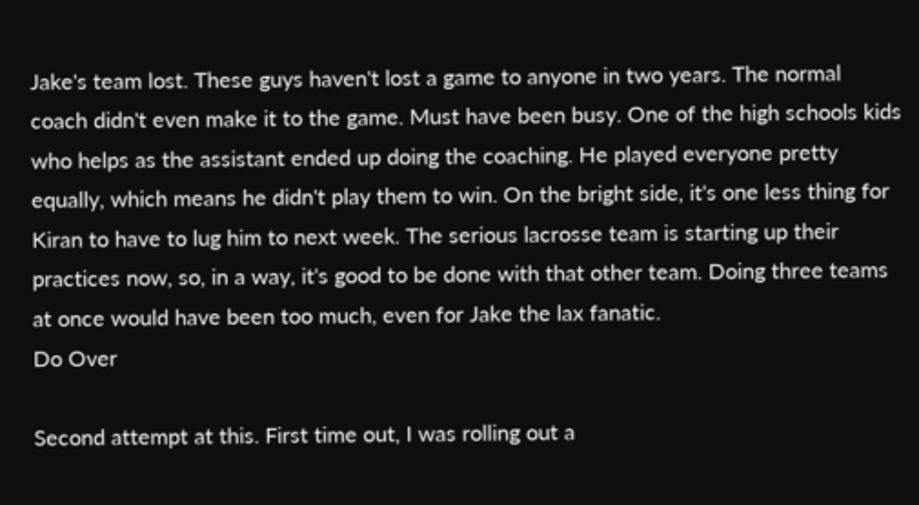Jake's team lost. These guys haven't lost a game to anyone in two years. The normal coach didn't even make it to the game. Must have been busy. One of the high schools kids who helps as the assistant ended up doing the coaching. He played everyone pretty equally, which means he didn't play them to win. On the bright side, it's one less thing for Kiran to have to lug him to next week. The serious lacrosse team is starting up their practices now, so, in a way, it's good to be done with that other team. Doing three teams at once would have been too much, even for Jake the lax fanatic.
Do Over

Second attempt at this. First time out, I was rolling out a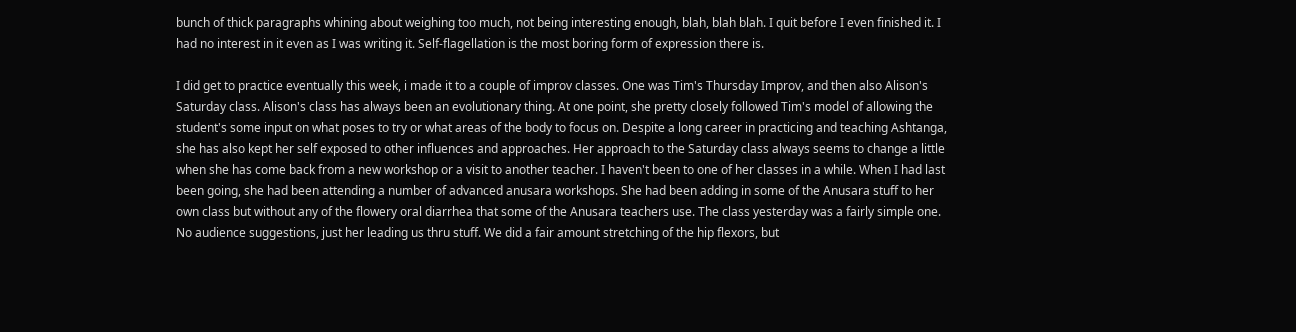bunch of thick paragraphs whining about weighing too much, not being interesting enough, blah, blah blah. I quit before I even finished it. I had no interest in it even as I was writing it. Self-flagellation is the most boring form of expression there is.

I did get to practice eventually this week, i made it to a couple of improv classes. One was Tim's Thursday Improv, and then also Alison's Saturday class. Alison's class has always been an evolutionary thing. At one point, she pretty closely followed Tim's model of allowing the student's some input on what poses to try or what areas of the body to focus on. Despite a long career in practicing and teaching Ashtanga, she has also kept her self exposed to other influences and approaches. Her approach to the Saturday class always seems to change a little when she has come back from a new workshop or a visit to another teacher. I haven't been to one of her classes in a while. When I had last been going, she had been attending a number of advanced anusara workshops. She had been adding in some of the Anusara stuff to her own class but without any of the flowery oral diarrhea that some of the Anusara teachers use. The class yesterday was a fairly simple one. No audience suggestions, just her leading us thru stuff. We did a fair amount stretching of the hip flexors, but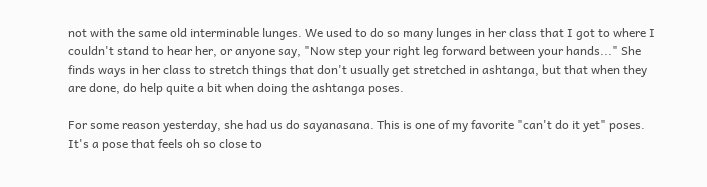not with the same old interminable lunges. We used to do so many lunges in her class that I got to where I couldn't stand to hear her, or anyone say, "Now step your right leg forward between your hands..." She finds ways in her class to stretch things that don't usually get stretched in ashtanga, but that when they are done, do help quite a bit when doing the ashtanga poses.

For some reason yesterday, she had us do sayanasana. This is one of my favorite "can't do it yet" poses. It's a pose that feels oh so close to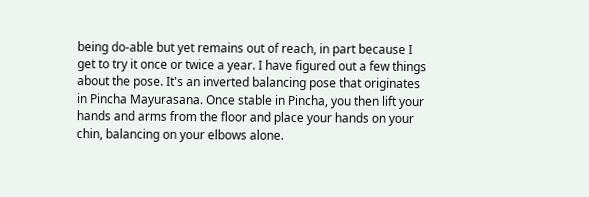being do-able but yet remains out of reach, in part because I get to try it once or twice a year. I have figured out a few things about the pose. It's an inverted balancing pose that originates in Pincha Mayurasana. Once stable in Pincha, you then lift your hands and arms from the floor and place your hands on your chin, balancing on your elbows alone.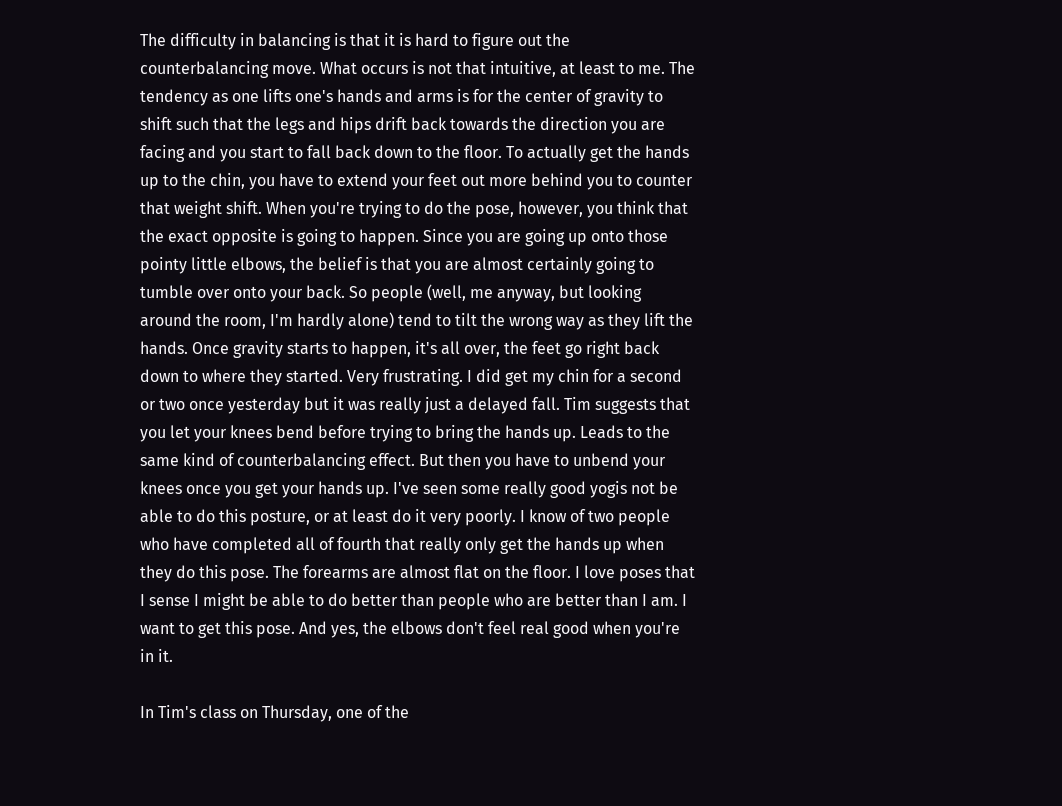The difficulty in balancing is that it is hard to figure out the counterbalancing move. What occurs is not that intuitive, at least to me. The tendency as one lifts one's hands and arms is for the center of gravity to shift such that the legs and hips drift back towards the direction you are facing and you start to fall back down to the floor. To actually get the hands up to the chin, you have to extend your feet out more behind you to counter that weight shift. When you're trying to do the pose, however, you think that the exact opposite is going to happen. Since you are going up onto those pointy little elbows, the belief is that you are almost certainly going to tumble over onto your back. So people (well, me anyway, but looking around the room, I'm hardly alone) tend to tilt the wrong way as they lift the hands. Once gravity starts to happen, it's all over, the feet go right back down to where they started. Very frustrating. I did get my chin for a second or two once yesterday but it was really just a delayed fall. Tim suggests that you let your knees bend before trying to bring the hands up. Leads to the same kind of counterbalancing effect. But then you have to unbend your knees once you get your hands up. I've seen some really good yogis not be able to do this posture, or at least do it very poorly. I know of two people who have completed all of fourth that really only get the hands up when they do this pose. The forearms are almost flat on the floor. I love poses that I sense I might be able to do better than people who are better than I am. I want to get this pose. And yes, the elbows don't feel real good when you're in it.

In Tim's class on Thursday, one of the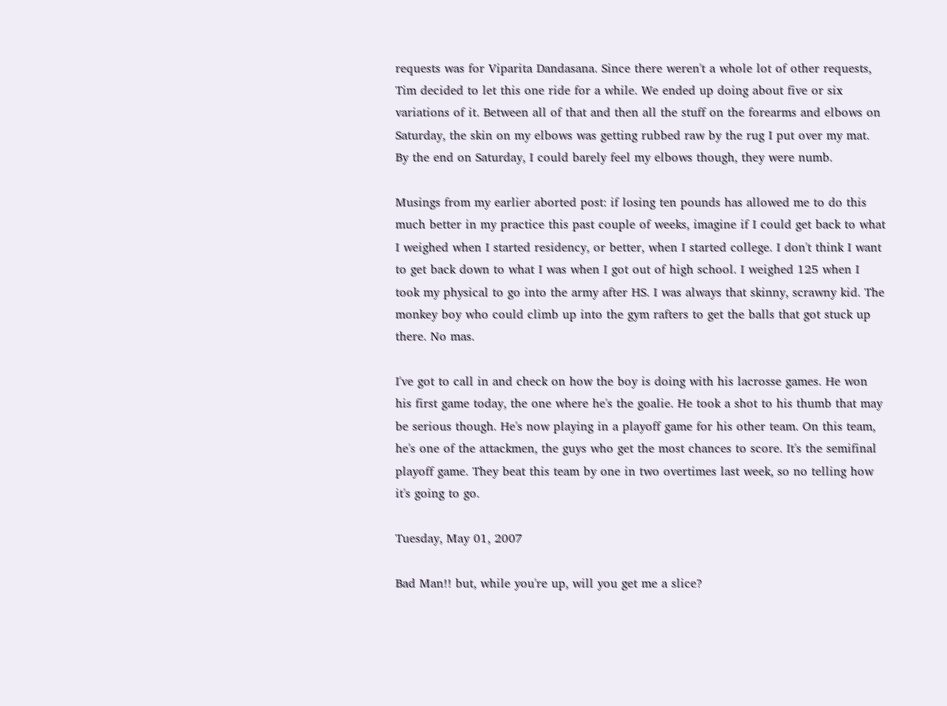requests was for Viparita Dandasana. Since there weren't a whole lot of other requests, Tim decided to let this one ride for a while. We ended up doing about five or six variations of it. Between all of that and then all the stuff on the forearms and elbows on Saturday, the skin on my elbows was getting rubbed raw by the rug I put over my mat. By the end on Saturday, I could barely feel my elbows though, they were numb.

Musings from my earlier aborted post: if losing ten pounds has allowed me to do this much better in my practice this past couple of weeks, imagine if I could get back to what I weighed when I started residency, or better, when I started college. I don't think I want to get back down to what I was when I got out of high school. I weighed 125 when I took my physical to go into the army after HS. I was always that skinny, scrawny kid. The monkey boy who could climb up into the gym rafters to get the balls that got stuck up there. No mas.

I've got to call in and check on how the boy is doing with his lacrosse games. He won his first game today, the one where he's the goalie. He took a shot to his thumb that may be serious though. He's now playing in a playoff game for his other team. On this team, he's one of the attackmen, the guys who get the most chances to score. It's the semifinal playoff game. They beat this team by one in two overtimes last week, so no telling how it's going to go.

Tuesday, May 01, 2007

Bad Man!! but, while you're up, will you get me a slice?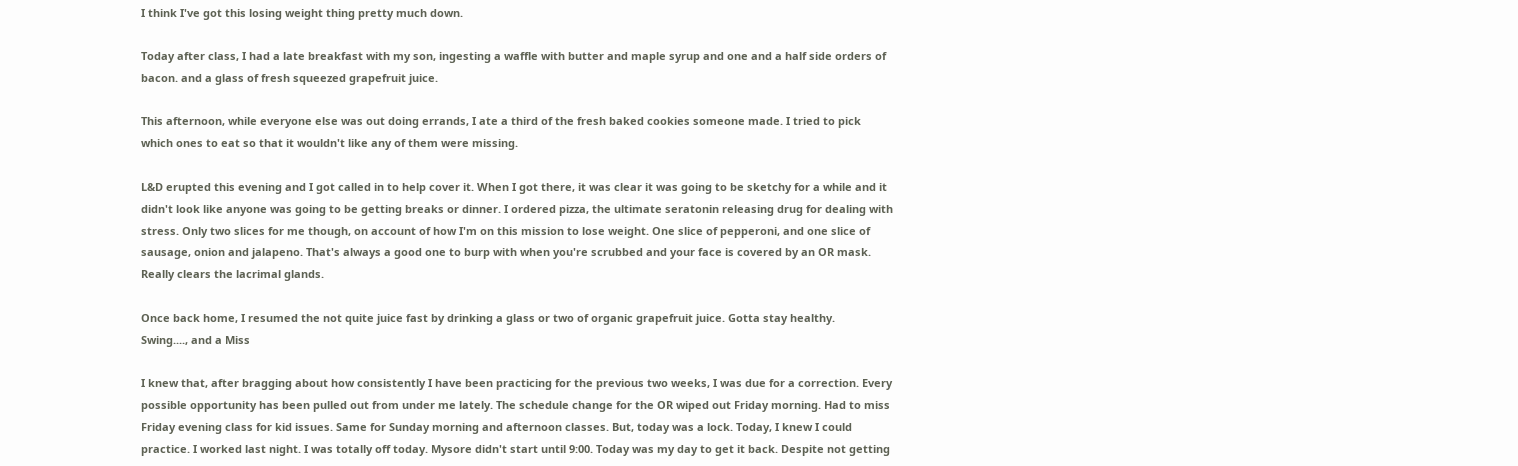I think I've got this losing weight thing pretty much down.

Today after class, I had a late breakfast with my son, ingesting a waffle with butter and maple syrup and one and a half side orders of bacon. and a glass of fresh squeezed grapefruit juice.

This afternoon, while everyone else was out doing errands, I ate a third of the fresh baked cookies someone made. I tried to pick which ones to eat so that it wouldn't like any of them were missing.

L&D erupted this evening and I got called in to help cover it. When I got there, it was clear it was going to be sketchy for a while and it didn't look like anyone was going to be getting breaks or dinner. I ordered pizza, the ultimate seratonin releasing drug for dealing with stress. Only two slices for me though, on account of how I'm on this mission to lose weight. One slice of pepperoni, and one slice of sausage, onion and jalapeno. That's always a good one to burp with when you're scrubbed and your face is covered by an OR mask. Really clears the lacrimal glands.

Once back home, I resumed the not quite juice fast by drinking a glass or two of organic grapefruit juice. Gotta stay healthy.
Swing...., and a Miss

I knew that, after bragging about how consistently I have been practicing for the previous two weeks, I was due for a correction. Every possible opportunity has been pulled out from under me lately. The schedule change for the OR wiped out Friday morning. Had to miss Friday evening class for kid issues. Same for Sunday morning and afternoon classes. But, today was a lock. Today, I knew I could practice. I worked last night. I was totally off today. Mysore didn't start until 9:00. Today was my day to get it back. Despite not getting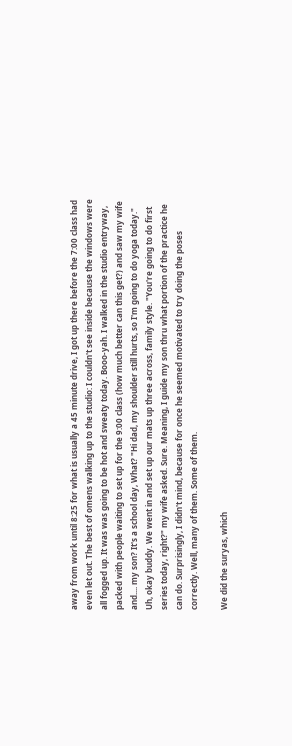away from work until 8:25 for what is usually a 45 minute drive, I got up there before the 7:00 class had even let out. The best of omens walking up to the studio: I couldn't see inside because the windows were all fogged up. It was was going to be hot and sweaty today. Booo-yah. I walked in the studio entryway, packed with people waiting to set up for the 9:00 class (how much better can this get?) and saw my wife and.... my son? It's a school day, What? "Hi dad, my shoulder still hurts, so I'm going to do yoga today." Uh, okay buddy. We went in and set up our mats up three across, family style. "You're going to do first series today, right?" my wife asked. Sure. Meaning, I guide my son thru what portion of the practice he can do. Surprisingly, I didn't mind, because for once he seemed motivated to try doing the poses correctly. Well, many of them. Some of them.

We did the suryas, which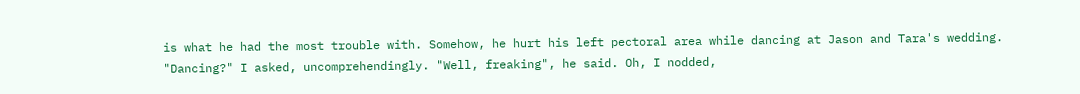is what he had the most trouble with. Somehow, he hurt his left pectoral area while dancing at Jason and Tara's wedding. "Dancing?" I asked, uncomprehendingly. "Well, freaking", he said. Oh, I nodded,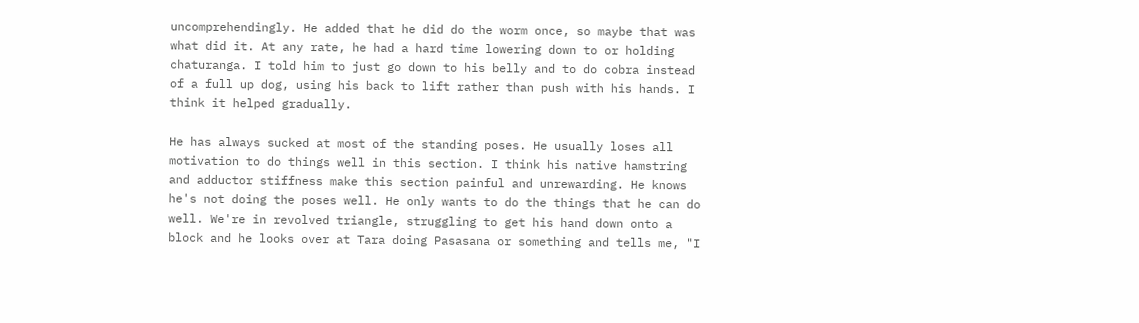uncomprehendingly. He added that he did do the worm once, so maybe that was what did it. At any rate, he had a hard time lowering down to or holding chaturanga. I told him to just go down to his belly and to do cobra instead of a full up dog, using his back to lift rather than push with his hands. I think it helped gradually.

He has always sucked at most of the standing poses. He usually loses all motivation to do things well in this section. I think his native hamstring and adductor stiffness make this section painful and unrewarding. He knows he's not doing the poses well. He only wants to do the things that he can do well. We're in revolved triangle, struggling to get his hand down onto a block and he looks over at Tara doing Pasasana or something and tells me, "I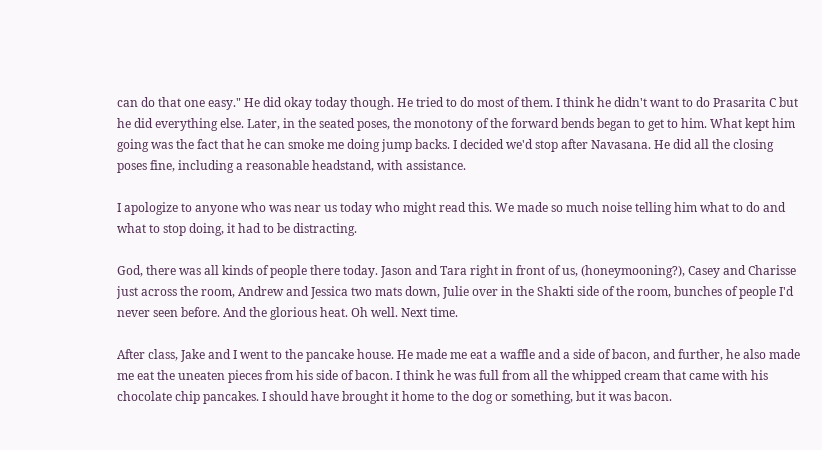can do that one easy." He did okay today though. He tried to do most of them. I think he didn't want to do Prasarita C but he did everything else. Later, in the seated poses, the monotony of the forward bends began to get to him. What kept him going was the fact that he can smoke me doing jump backs. I decided we'd stop after Navasana. He did all the closing poses fine, including a reasonable headstand, with assistance.

I apologize to anyone who was near us today who might read this. We made so much noise telling him what to do and what to stop doing, it had to be distracting.

God, there was all kinds of people there today. Jason and Tara right in front of us, (honeymooning?), Casey and Charisse just across the room, Andrew and Jessica two mats down, Julie over in the Shakti side of the room, bunches of people I'd never seen before. And the glorious heat. Oh well. Next time.

After class, Jake and I went to the pancake house. He made me eat a waffle and a side of bacon, and further, he also made me eat the uneaten pieces from his side of bacon. I think he was full from all the whipped cream that came with his chocolate chip pancakes. I should have brought it home to the dog or something, but it was bacon.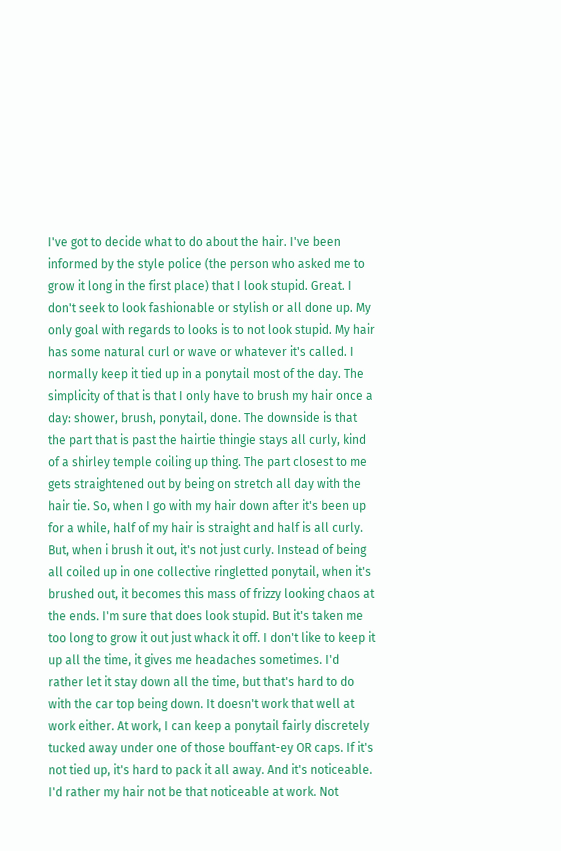I've got to decide what to do about the hair. I've been informed by the style police (the person who asked me to grow it long in the first place) that I look stupid. Great. I don't seek to look fashionable or stylish or all done up. My only goal with regards to looks is to not look stupid. My hair has some natural curl or wave or whatever it's called. I normally keep it tied up in a ponytail most of the day. The simplicity of that is that I only have to brush my hair once a day: shower, brush, ponytail, done. The downside is that the part that is past the hairtie thingie stays all curly, kind of a shirley temple coiling up thing. The part closest to me gets straightened out by being on stretch all day with the hair tie. So, when I go with my hair down after it's been up for a while, half of my hair is straight and half is all curly. But, when i brush it out, it's not just curly. Instead of being all coiled up in one collective ringletted ponytail, when it's brushed out, it becomes this mass of frizzy looking chaos at the ends. I'm sure that does look stupid. But it's taken me too long to grow it out just whack it off. I don't like to keep it up all the time, it gives me headaches sometimes. I'd rather let it stay down all the time, but that's hard to do with the car top being down. It doesn't work that well at work either. At work, I can keep a ponytail fairly discretely tucked away under one of those bouffant-ey OR caps. If it's not tied up, it's hard to pack it all away. And it's noticeable. I'd rather my hair not be that noticeable at work. Not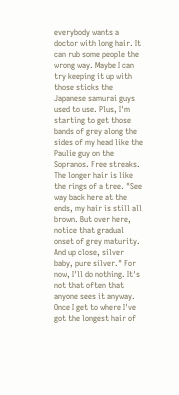everybody wants a doctor with long hair. It can rub some people the wrong way. Maybe I can try keeping it up with those sticks the Japanese samurai guys used to use. Plus, I'm starting to get those bands of grey along the sides of my head like the Paulie guy on the Sopranos. Free streaks. The longer hair is like the rings of a tree. "See way back here at the ends, my hair is still all brown. But over here, notice that gradual onset of grey maturity. And up close, silver baby, pure silver." For now, I'll do nothing. It's not that often that anyone sees it anyway. Once I get to where I've got the longest hair of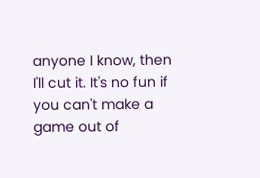anyone I know, then I'll cut it. It's no fun if you can't make a game out of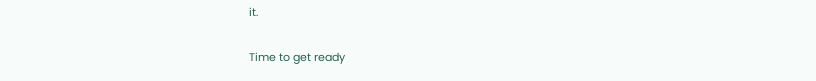it.

Time to get ready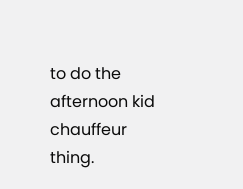to do the afternoon kid chauffeur thing.